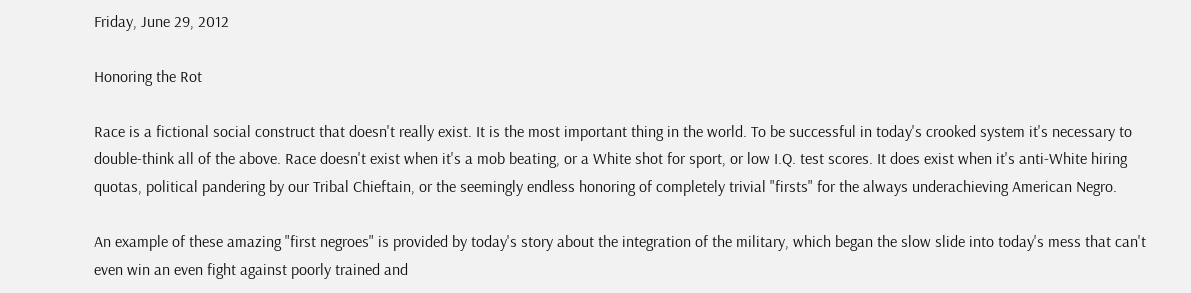Friday, June 29, 2012

Honoring the Rot

Race is a fictional social construct that doesn't really exist. It is the most important thing in the world. To be successful in today's crooked system it's necessary to double-think all of the above. Race doesn't exist when it's a mob beating, or a White shot for sport, or low I.Q. test scores. It does exist when it's anti-White hiring quotas, political pandering by our Tribal Chieftain, or the seemingly endless honoring of completely trivial "firsts" for the always underachieving American Negro.

An example of these amazing "first negroes" is provided by today's story about the integration of the military, which began the slow slide into today's mess that can't even win an even fight against poorly trained and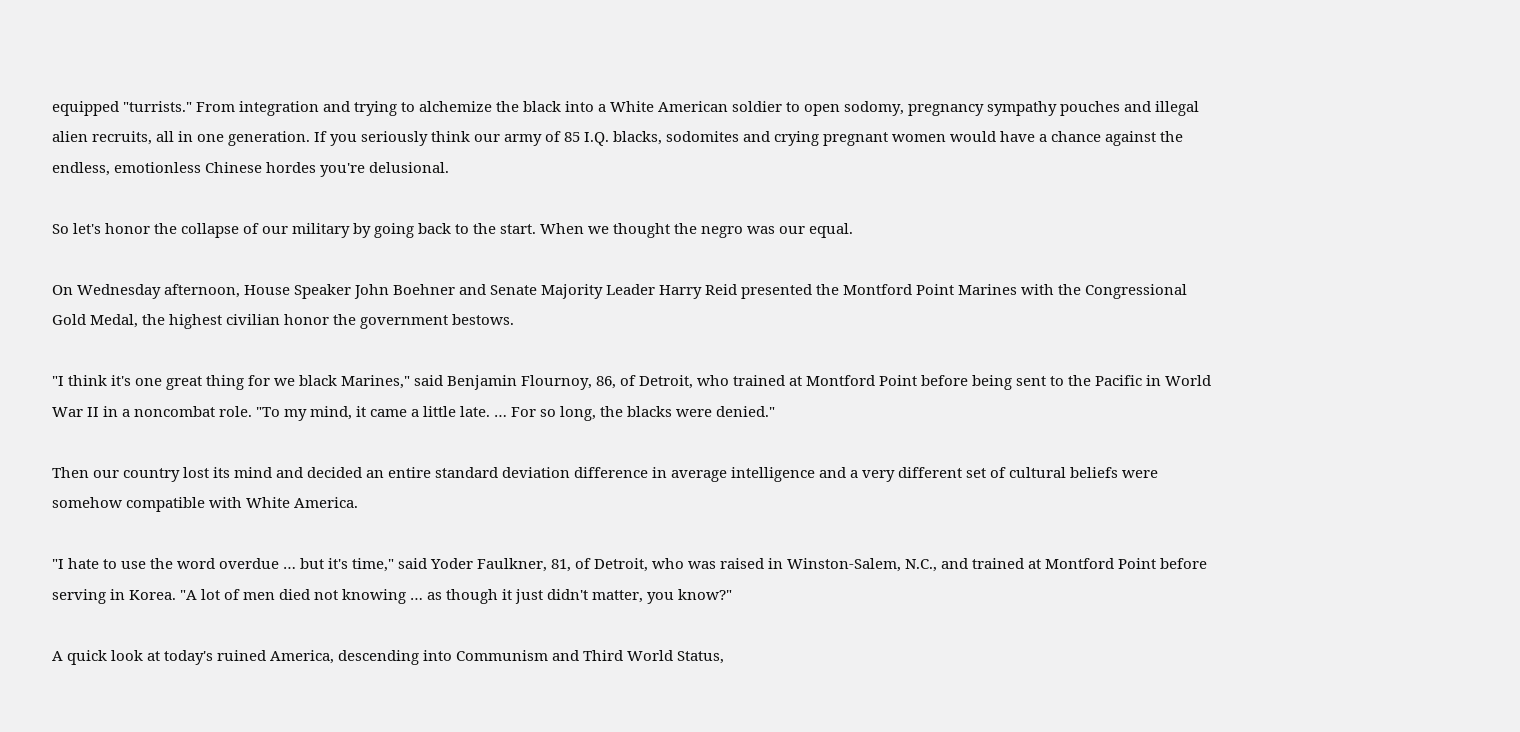equipped "turrists." From integration and trying to alchemize the black into a White American soldier to open sodomy, pregnancy sympathy pouches and illegal alien recruits, all in one generation. If you seriously think our army of 85 I.Q. blacks, sodomites and crying pregnant women would have a chance against the endless, emotionless Chinese hordes you're delusional.

So let's honor the collapse of our military by going back to the start. When we thought the negro was our equal.

On Wednesday afternoon, House Speaker John Boehner and Senate Majority Leader Harry Reid presented the Montford Point Marines with the Congressional Gold Medal, the highest civilian honor the government bestows.

"I think it's one great thing for we black Marines," said Benjamin Flournoy, 86, of Detroit, who trained at Montford Point before being sent to the Pacific in World War II in a noncombat role. "To my mind, it came a little late. … For so long, the blacks were denied."

Then our country lost its mind and decided an entire standard deviation difference in average intelligence and a very different set of cultural beliefs were somehow compatible with White America.

"I hate to use the word overdue … but it's time," said Yoder Faulkner, 81, of Detroit, who was raised in Winston-Salem, N.C., and trained at Montford Point before serving in Korea. "A lot of men died not knowing … as though it just didn't matter, you know?"

A quick look at today's ruined America, descending into Communism and Third World Status,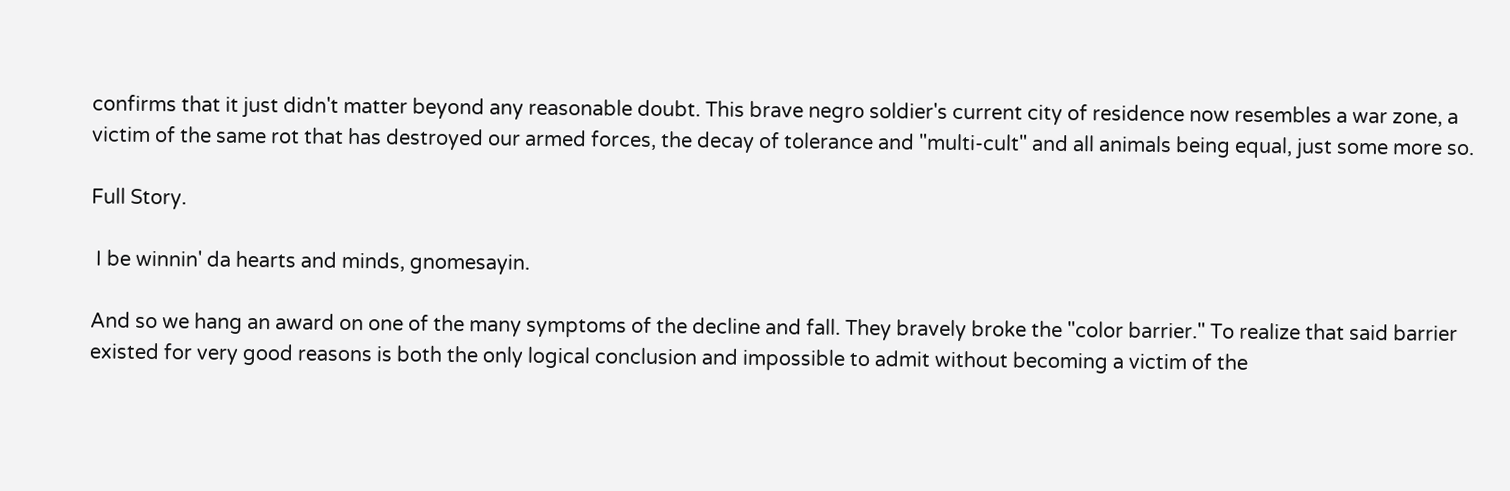confirms that it just didn't matter beyond any reasonable doubt. This brave negro soldier's current city of residence now resembles a war zone, a victim of the same rot that has destroyed our armed forces, the decay of tolerance and "multi-cult" and all animals being equal, just some more so.

Full Story.

 I be winnin' da hearts and minds, gnomesayin.

And so we hang an award on one of the many symptoms of the decline and fall. They bravely broke the "color barrier." To realize that said barrier existed for very good reasons is both the only logical conclusion and impossible to admit without becoming a victim of the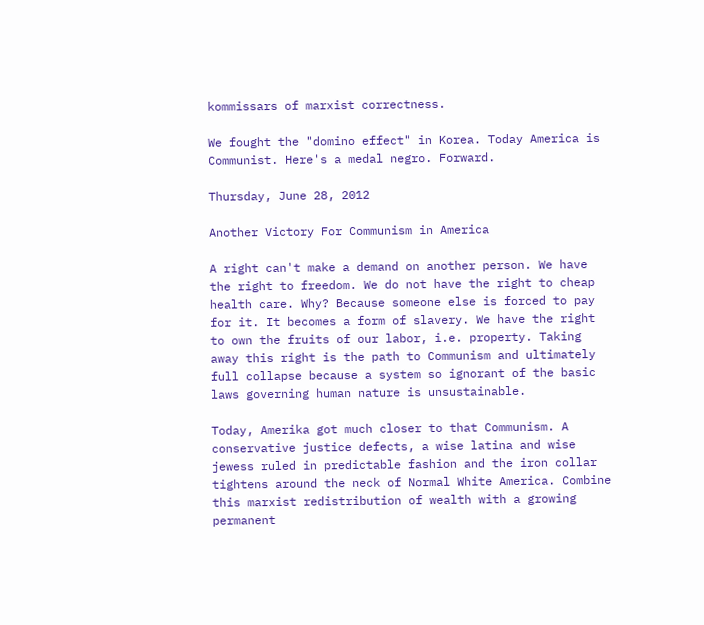kommissars of marxist correctness.

We fought the "domino effect" in Korea. Today America is Communist. Here's a medal negro. Forward.

Thursday, June 28, 2012

Another Victory For Communism in America

A right can't make a demand on another person. We have the right to freedom. We do not have the right to cheap health care. Why? Because someone else is forced to pay for it. It becomes a form of slavery. We have the right to own the fruits of our labor, i.e. property. Taking away this right is the path to Communism and ultimately full collapse because a system so ignorant of the basic laws governing human nature is unsustainable.

Today, Amerika got much closer to that Communism. A conservative justice defects, a wise latina and wise jewess ruled in predictable fashion and the iron collar tightens around the neck of Normal White America. Combine this marxist redistribution of wealth with a growing permanent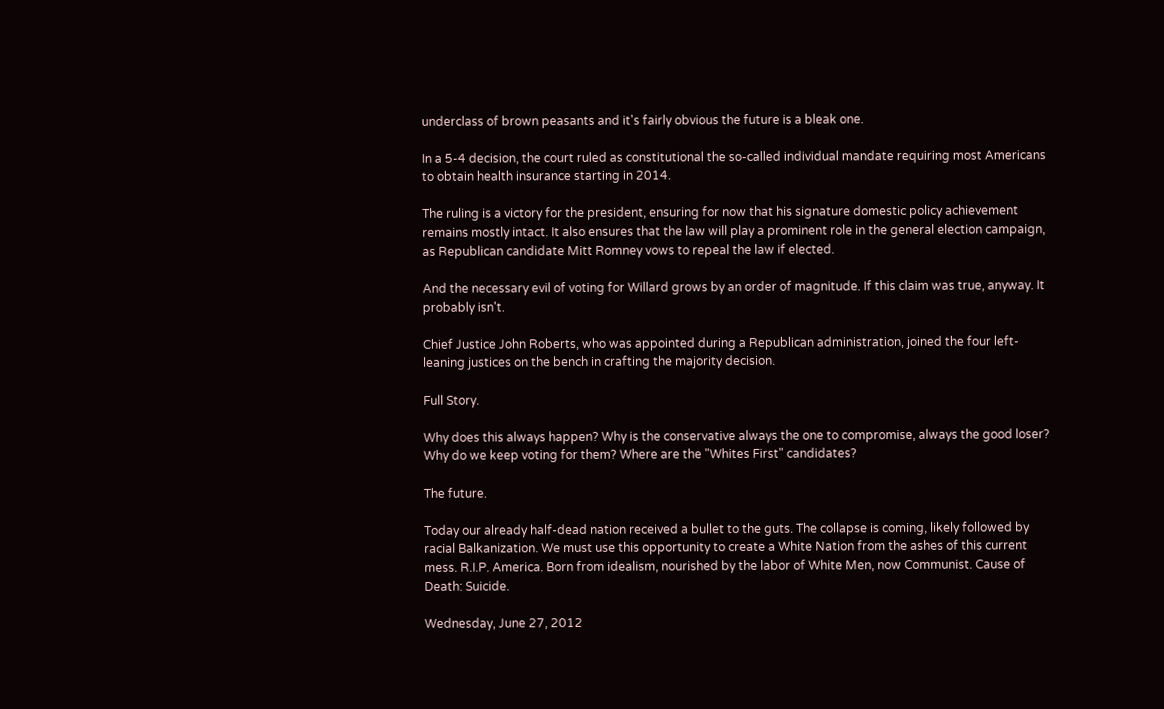underclass of brown peasants and it's fairly obvious the future is a bleak one.

In a 5-4 decision, the court ruled as constitutional the so-called individual mandate requiring most Americans to obtain health insurance starting in 2014.

The ruling is a victory for the president, ensuring for now that his signature domestic policy achievement remains mostly intact. It also ensures that the law will play a prominent role in the general election campaign, as Republican candidate Mitt Romney vows to repeal the law if elected.

And the necessary evil of voting for Willard grows by an order of magnitude. If this claim was true, anyway. It probably isn't.

Chief Justice John Roberts, who was appointed during a Republican administration, joined the four left-leaning justices on the bench in crafting the majority decision.

Full Story.

Why does this always happen? Why is the conservative always the one to compromise, always the good loser? Why do we keep voting for them? Where are the "Whites First" candidates?

The future.

Today our already half-dead nation received a bullet to the guts. The collapse is coming, likely followed by racial Balkanization. We must use this opportunity to create a White Nation from the ashes of this current mess. R.I.P. America. Born from idealism, nourished by the labor of White Men, now Communist. Cause of Death: Suicide.

Wednesday, June 27, 2012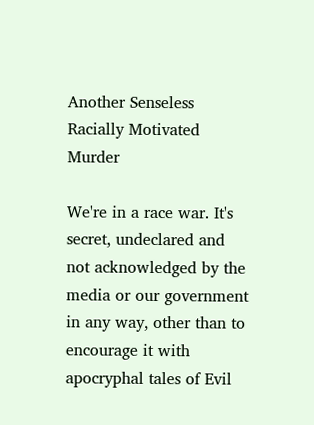Another Senseless Racially Motivated Murder

We're in a race war. It's secret, undeclared and not acknowledged by the media or our government in any way, other than to encourage it with apocryphal tales of Evil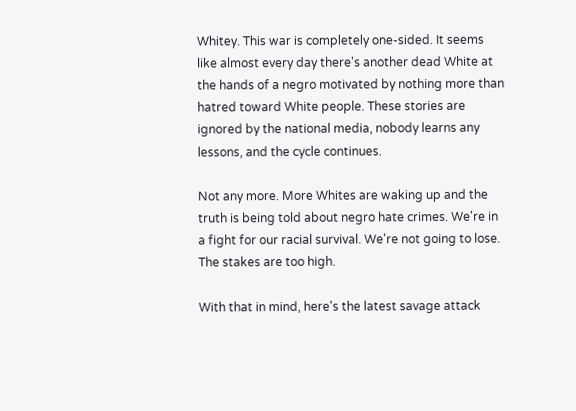Whitey. This war is completely one-sided. It seems like almost every day there's another dead White at the hands of a negro motivated by nothing more than hatred toward White people. These stories are ignored by the national media, nobody learns any lessons, and the cycle continues.

Not any more. More Whites are waking up and the truth is being told about negro hate crimes. We're in a fight for our racial survival. We're not going to lose. The stakes are too high.

With that in mind, here's the latest savage attack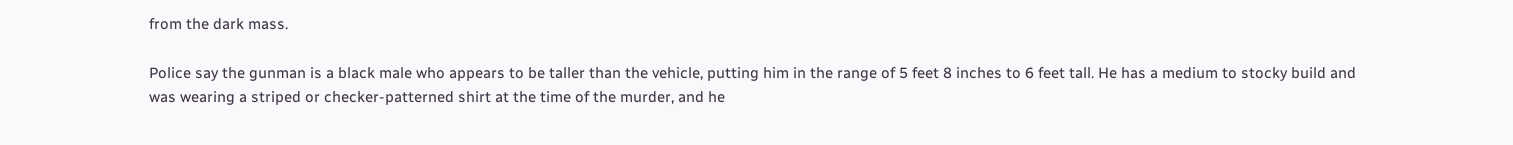from the dark mass.

Police say the gunman is a black male who appears to be taller than the vehicle, putting him in the range of 5 feet 8 inches to 6 feet tall. He has a medium to stocky build and was wearing a striped or checker-patterned shirt at the time of the murder, and he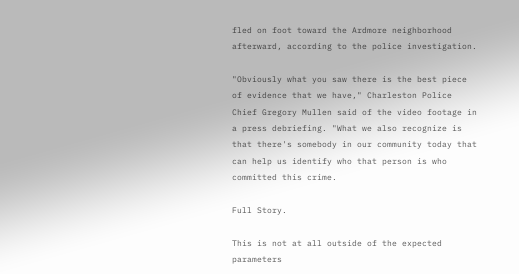fled on foot toward the Ardmore neighborhood afterward, according to the police investigation.

"Obviously what you saw there is the best piece of evidence that we have," Charleston Police Chief Gregory Mullen said of the video footage in a press debriefing. "What we also recognize is that there's somebody in our community today that can help us identify who that person is who committed this crime.

Full Story.

This is not at all outside of the expected parameters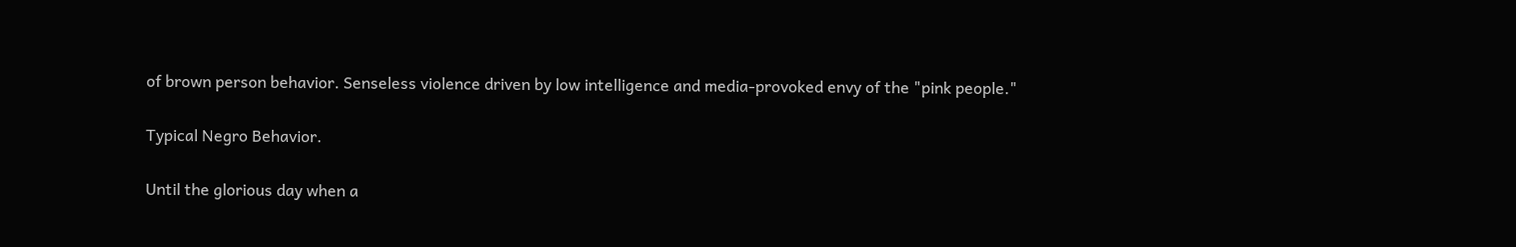of brown person behavior. Senseless violence driven by low intelligence and media-provoked envy of the "pink people."

Typical Negro Behavior.

Until the glorious day when a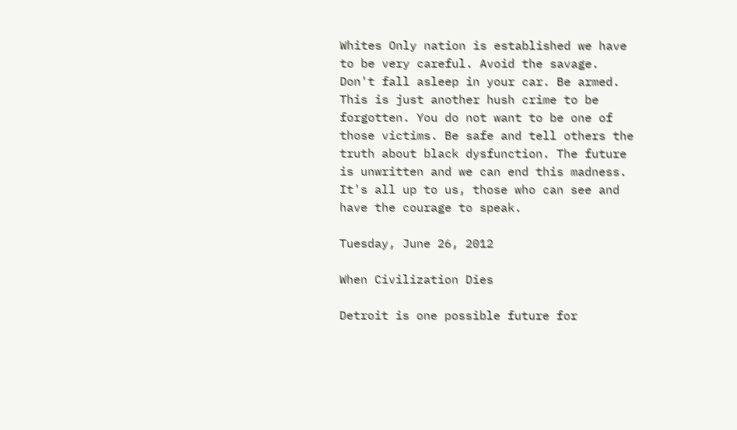Whites Only nation is established we have to be very careful. Avoid the savage. Don't fall asleep in your car. Be armed. This is just another hush crime to be forgotten. You do not want to be one of those victims. Be safe and tell others the truth about black dysfunction. The future is unwritten and we can end this madness. It's all up to us, those who can see and have the courage to speak.

Tuesday, June 26, 2012

When Civilization Dies

Detroit is one possible future for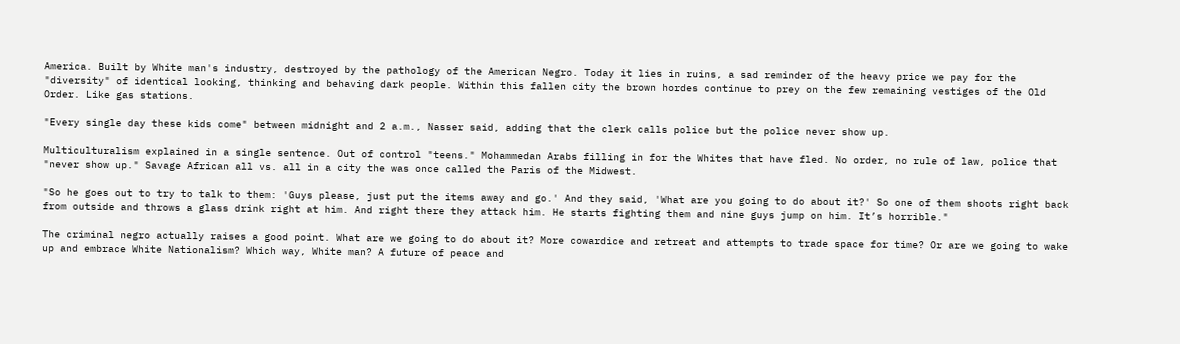America. Built by White man's industry, destroyed by the pathology of the American Negro. Today it lies in ruins, a sad reminder of the heavy price we pay for the "diversity" of identical looking, thinking and behaving dark people. Within this fallen city the brown hordes continue to prey on the few remaining vestiges of the Old Order. Like gas stations.

"Every single day these kids come" between midnight and 2 a.m., Nasser said, adding that the clerk calls police but the police never show up.

Multiculturalism explained in a single sentence. Out of control "teens." Mohammedan Arabs filling in for the Whites that have fled. No order, no rule of law, police that "never show up." Savage African all vs. all in a city the was once called the Paris of the Midwest.

"So he goes out to try to talk to them: 'Guys please, just put the items away and go.' And they said, 'What are you going to do about it?' So one of them shoots right back from outside and throws a glass drink right at him. And right there they attack him. He starts fighting them and nine guys jump on him. It’s horrible."

The criminal negro actually raises a good point. What are we going to do about it? More cowardice and retreat and attempts to trade space for time? Or are we going to wake up and embrace White Nationalism? Which way, White man? A future of peace and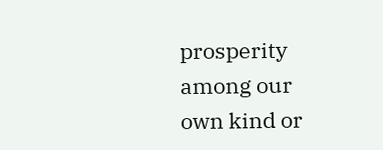prosperity among our own kind or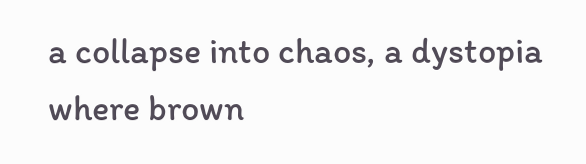a collapse into chaos, a dystopia where brown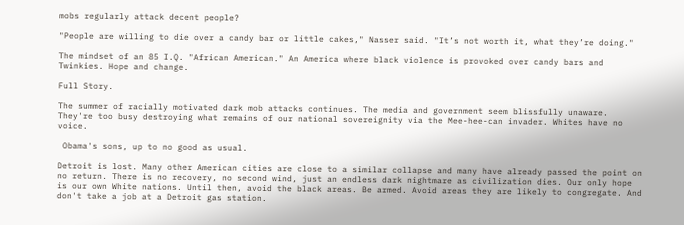mobs regularly attack decent people?

"People are willing to die over a candy bar or little cakes," Nasser said. "It’s not worth it, what they’re doing."

The mindset of an 85 I.Q. "African American." An America where black violence is provoked over candy bars and Twinkies. Hope and change.

Full Story.

The summer of racially motivated dark mob attacks continues. The media and government seem blissfully unaware. They're too busy destroying what remains of our national sovereignity via the Mee-hee-can invader. Whites have no voice.

 Obama's sons, up to no good as usual.

Detroit is lost. Many other American cities are close to a similar collapse and many have already passed the point on no return. There is no recovery, no second wind, just an endless dark nightmare as civilization dies. Our only hope is our own White nations. Until then, avoid the black areas. Be armed. Avoid areas they are likely to congregate. And don't take a job at a Detroit gas station.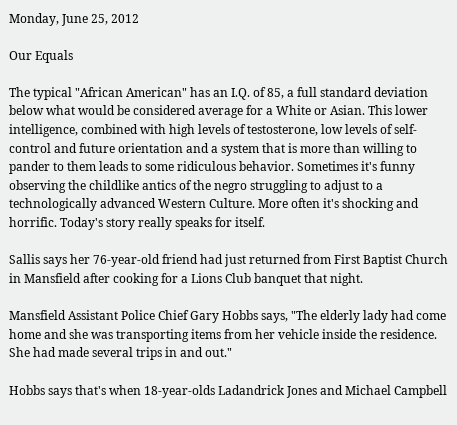Monday, June 25, 2012

Our Equals

The typical "African American" has an I.Q. of 85, a full standard deviation below what would be considered average for a White or Asian. This lower intelligence, combined with high levels of testosterone, low levels of self-control and future orientation and a system that is more than willing to pander to them leads to some ridiculous behavior. Sometimes it's funny observing the childlike antics of the negro struggling to adjust to a technologically advanced Western Culture. More often it's shocking and horrific. Today's story really speaks for itself.

Sallis says her 76-year-old friend had just returned from First Baptist Church in Mansfield after cooking for a Lions Club banquet that night.

Mansfield Assistant Police Chief Gary Hobbs says, "The elderly lady had come home and she was transporting items from her vehicle inside the residence.  She had made several trips in and out."

Hobbs says that's when 18-year-olds Ladandrick Jones and Michael Campbell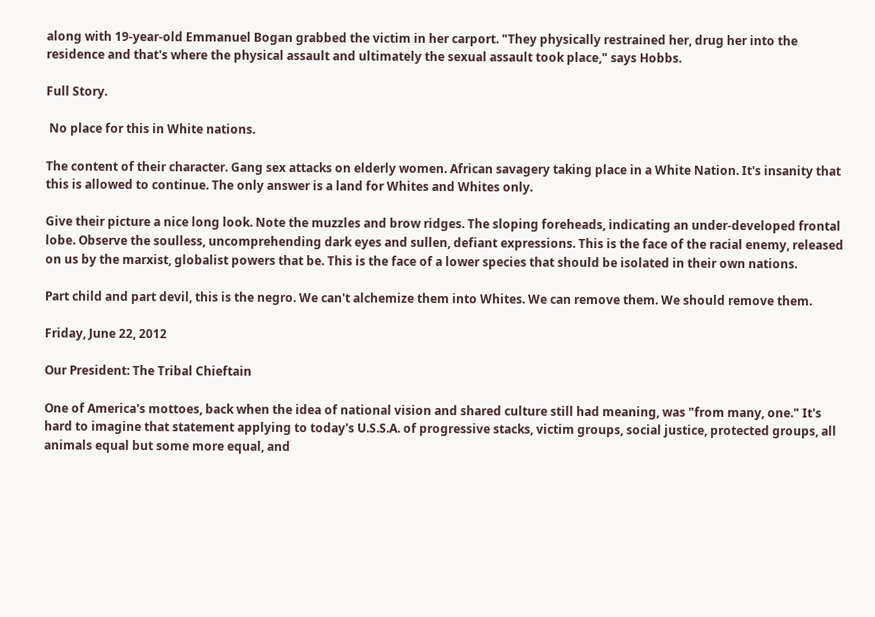along with 19-year-old Emmanuel Bogan grabbed the victim in her carport. "They physically restrained her, drug her into the residence and that's where the physical assault and ultimately the sexual assault took place," says Hobbs.

Full Story.

 No place for this in White nations.

The content of their character. Gang sex attacks on elderly women. African savagery taking place in a White Nation. It's insanity that this is allowed to continue. The only answer is a land for Whites and Whites only.

Give their picture a nice long look. Note the muzzles and brow ridges. The sloping foreheads, indicating an under-developed frontal lobe. Observe the soulless, uncomprehending dark eyes and sullen, defiant expressions. This is the face of the racial enemy, released on us by the marxist, globalist powers that be. This is the face of a lower species that should be isolated in their own nations.

Part child and part devil, this is the negro. We can't alchemize them into Whites. We can remove them. We should remove them.

Friday, June 22, 2012

Our President: The Tribal Chieftain

One of America's mottoes, back when the idea of national vision and shared culture still had meaning, was "from many, one." It's hard to imagine that statement applying to today's U.S.S.A. of progressive stacks, victim groups, social justice, protected groups, all animals equal but some more equal, and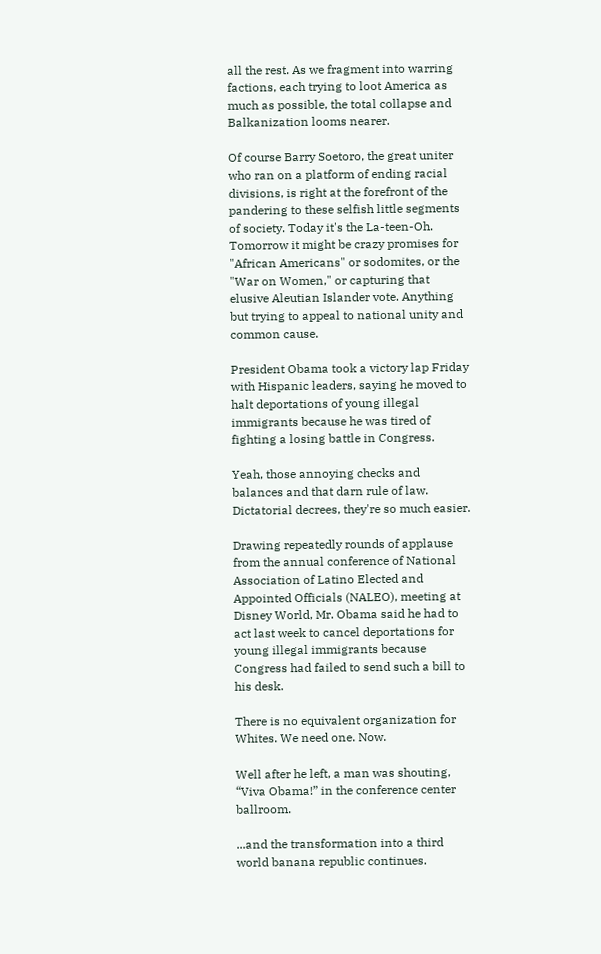all the rest. As we fragment into warring factions, each trying to loot America as much as possible, the total collapse and Balkanization looms nearer.

Of course Barry Soetoro, the great uniter who ran on a platform of ending racial divisions, is right at the forefront of the pandering to these selfish little segments of society. Today it's the La-teen-Oh. Tomorrow it might be crazy promises for "African Americans" or sodomites, or the "War on Women," or capturing that elusive Aleutian Islander vote. Anything but trying to appeal to national unity and common cause.

President Obama took a victory lap Friday with Hispanic leaders, saying he moved to halt deportations of young illegal immigrants because he was tired of fighting a losing battle in Congress.

Yeah, those annoying checks and balances and that darn rule of law. Dictatorial decrees, they're so much easier.

Drawing repeatedly rounds of applause from the annual conference of National Association of Latino Elected and Appointed Officials (NALEO), meeting at Disney World, Mr. Obama said he had to act last week to cancel deportations for young illegal immigrants because Congress had failed to send such a bill to his desk.

There is no equivalent organization for Whites. We need one. Now.

Well after he left, a man was shouting, “Viva Obama!” in the conference center ballroom.

...and the transformation into a third world banana republic continues.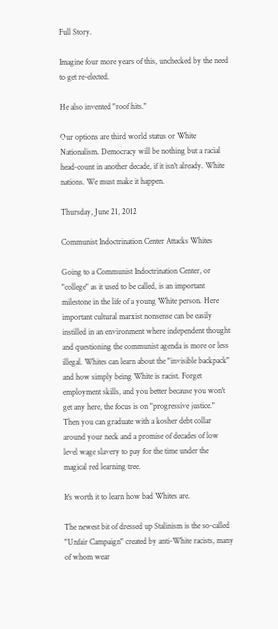Full Story.

Imagine four more years of this, unchecked by the need to get re-elected.

He also invented "roof hits."

Our options are third world status or White Nationalism. Democracy will be nothing but a racial head-count in another decade, if it isn't already. White nations. We must make it happen.

Thursday, June 21, 2012

Communist Indoctrination Center Attacks Whites

Going to a Communist Indoctrination Center, or "college" as it used to be called, is an important milestone in the life of a young White person. Here important cultural marxist nonsense can be easily instilled in an environment where independent thought and questioning the communist agenda is more or less illegal. Whites can learn about the "invisible backpack" and how simply being White is racist. Forget employment skills, and you better because you won't get any here, the focus is on "progressive justice." Then you can graduate with a kosher debt collar around your neck and a promise of decades of low level wage slavery to pay for the time under the magical red learning tree.

It's worth it to learn how bad Whites are.

The newest bit of dressed up Stalinism is the so-called "Unfair Campaign" created by anti-White racists, many of whom wear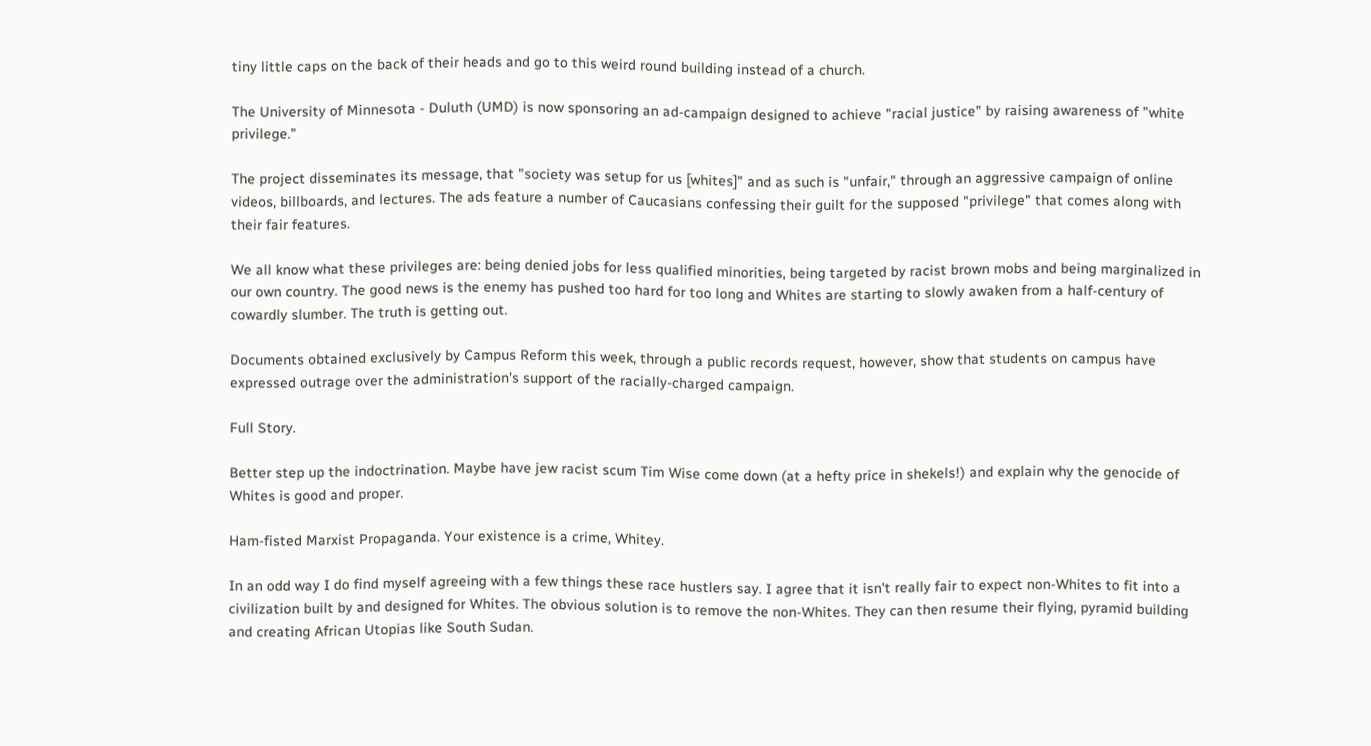tiny little caps on the back of their heads and go to this weird round building instead of a church.

The University of Minnesota - Duluth (UMD) is now sponsoring an ad-campaign designed to achieve "racial justice" by raising awareness of "white privilege."

The project disseminates its message, that "society was setup for us [whites]" and as such is "unfair," through an aggressive campaign of online videos, billboards, and lectures. The ads feature a number of Caucasians confessing their guilt for the supposed "privilege" that comes along with their fair features.

We all know what these privileges are: being denied jobs for less qualified minorities, being targeted by racist brown mobs and being marginalized in our own country. The good news is the enemy has pushed too hard for too long and Whites are starting to slowly awaken from a half-century of cowardly slumber. The truth is getting out.

Documents obtained exclusively by Campus Reform this week, through a public records request, however, show that students on campus have expressed outrage over the administration's support of the racially-charged campaign.

Full Story.

Better step up the indoctrination. Maybe have jew racist scum Tim Wise come down (at a hefty price in shekels!) and explain why the genocide of Whites is good and proper.

Ham-fisted Marxist Propaganda. Your existence is a crime, Whitey.

In an odd way I do find myself agreeing with a few things these race hustlers say. I agree that it isn't really fair to expect non-Whites to fit into a civilization built by and designed for Whites. The obvious solution is to remove the non-Whites. They can then resume their flying, pyramid building and creating African Utopias like South Sudan.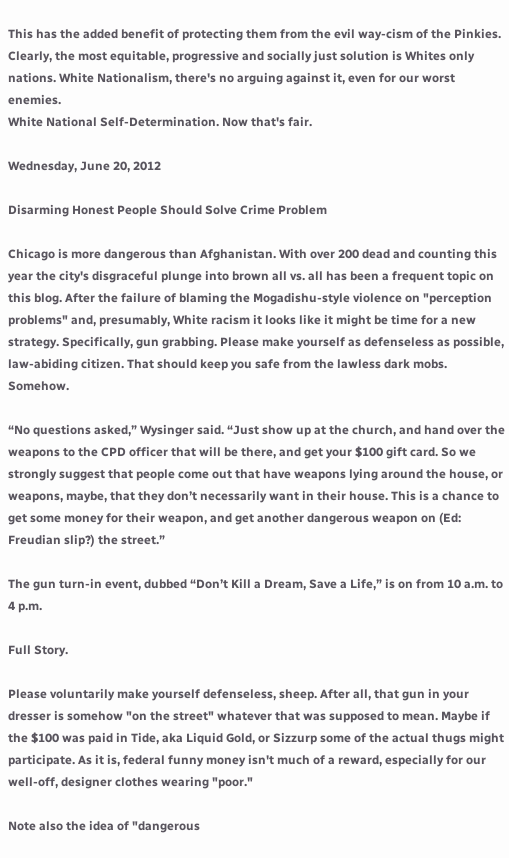This has the added benefit of protecting them from the evil way-cism of the Pinkies. Clearly, the most equitable, progressive and socially just solution is Whites only nations. White Nationalism, there's no arguing against it, even for our worst enemies.
White National Self-Determination. Now that's fair.

Wednesday, June 20, 2012

Disarming Honest People Should Solve Crime Problem

Chicago is more dangerous than Afghanistan. With over 200 dead and counting this year the city's disgraceful plunge into brown all vs. all has been a frequent topic on this blog. After the failure of blaming the Mogadishu-style violence on "perception problems" and, presumably, White racism it looks like it might be time for a new strategy. Specifically, gun grabbing. Please make yourself as defenseless as possible, law-abiding citizen. That should keep you safe from the lawless dark mobs. Somehow.

“No questions asked,” Wysinger said. “Just show up at the church, and hand over the weapons to the CPD officer that will be there, and get your $100 gift card. So we strongly suggest that people come out that have weapons lying around the house, or weapons, maybe, that they don’t necessarily want in their house. This is a chance to get some money for their weapon, and get another dangerous weapon on (Ed: Freudian slip?) the street.”

The gun turn-in event, dubbed “Don’t Kill a Dream, Save a Life,” is on from 10 a.m. to 4 p.m.

Full Story.

Please voluntarily make yourself defenseless, sheep. After all, that gun in your dresser is somehow "on the street" whatever that was supposed to mean. Maybe if the $100 was paid in Tide, aka Liquid Gold, or Sizzurp some of the actual thugs might participate. As it is, federal funny money isn't much of a reward, especially for our well-off, designer clothes wearing "poor."

Note also the idea of "dangerous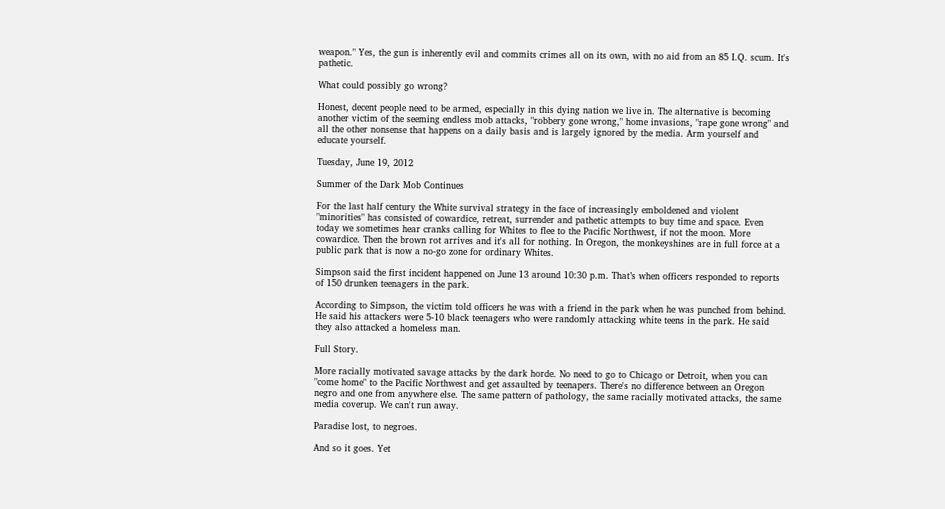weapon." Yes, the gun is inherently evil and commits crimes all on its own, with no aid from an 85 I.Q. scum. It's pathetic.

What could possibly go wrong?

Honest, decent people need to be armed, especially in this dying nation we live in. The alternative is becoming another victim of the seeming endless mob attacks, "robbery gone wrong," home invasions, "rape gone wrong" and all the other nonsense that happens on a daily basis and is largely ignored by the media. Arm yourself and educate yourself.

Tuesday, June 19, 2012

Summer of the Dark Mob Continues

For the last half century the White survival strategy in the face of increasingly emboldened and violent "minorities" has consisted of cowardice, retreat, surrender and pathetic attempts to buy time and space. Even today we sometimes hear cranks calling for Whites to flee to the Pacific Northwest, if not the moon. More cowardice. Then the brown rot arrives and it's all for nothing. In Oregon, the monkeyshines are in full force at a public park that is now a no-go zone for ordinary Whites.

Simpson said the first incident happened on June 13 around 10:30 p.m. That’s when officers responded to reports of 150 drunken teenagers in the park.

According to Simpson, the victim told officers he was with a friend in the park when he was punched from behind. He said his attackers were 5-10 black teenagers who were randomly attacking white teens in the park. He said they also attacked a homeless man.

Full Story.

More racially motivated savage attacks by the dark horde. No need to go to Chicago or Detroit, when you can "come home" to the Pacific Northwest and get assaulted by teenapers. There's no difference between an Oregon negro and one from anywhere else. The same pattern of pathology, the same racially motivated attacks, the same media coverup. We can't run away.

Paradise lost, to negroes.

And so it goes. Yet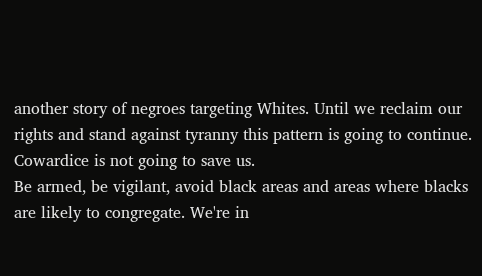another story of negroes targeting Whites. Until we reclaim our rights and stand against tyranny this pattern is going to continue. Cowardice is not going to save us.
Be armed, be vigilant, avoid black areas and areas where blacks are likely to congregate. We're in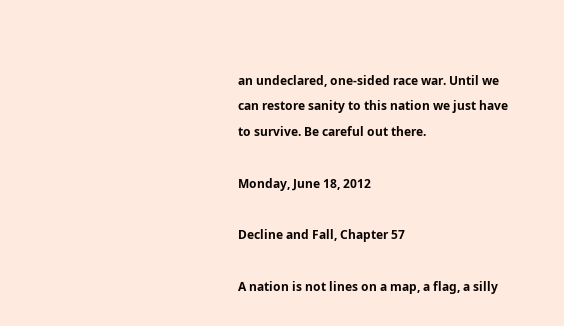an undeclared, one-sided race war. Until we can restore sanity to this nation we just have to survive. Be careful out there.

Monday, June 18, 2012

Decline and Fall, Chapter 57

A nation is not lines on a map, a flag, a silly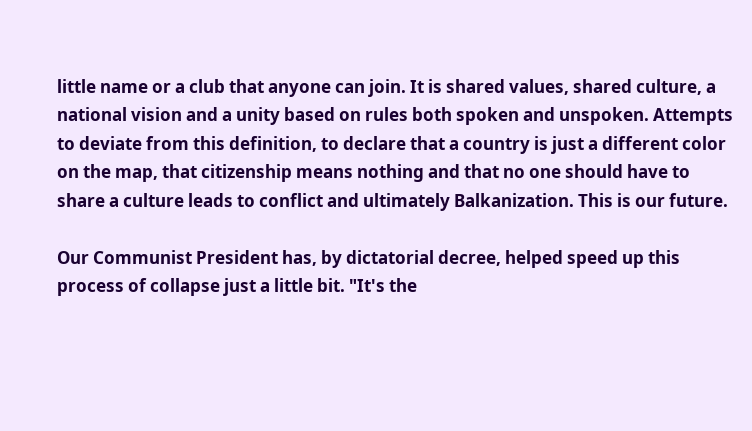little name or a club that anyone can join. It is shared values, shared culture, a national vision and a unity based on rules both spoken and unspoken. Attempts to deviate from this definition, to declare that a country is just a different color on the map, that citizenship means nothing and that no one should have to share a culture leads to conflict and ultimately Balkanization. This is our future.

Our Communist President has, by dictatorial decree, helped speed up this process of collapse just a little bit. "It's the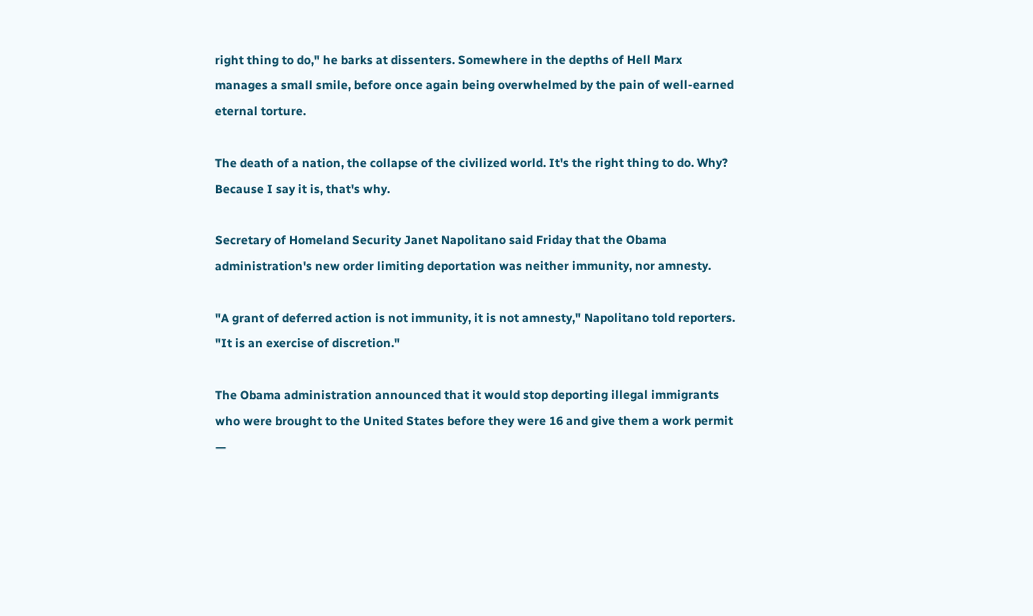right thing to do," he barks at dissenters. Somewhere in the depths of Hell Marx manages a small smile, before once again being overwhelmed by the pain of well-earned eternal torture.

The death of a nation, the collapse of the civilized world. It's the right thing to do. Why? Because I say it is, that's why.

Secretary of Homeland Security Janet Napolitano said Friday that the Obama administration's new order limiting deportation was neither immunity, nor amnesty.

"A grant of deferred action is not immunity, it is not amnesty," Napolitano told reporters. "It is an exercise of discretion."

The Obama administration announced that it would stop deporting illegal immigrants who were brought to the United States before they were 16 and give them a work permit —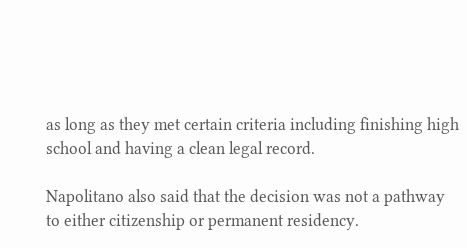as long as they met certain criteria including finishing high school and having a clean legal record.

Napolitano also said that the decision was not a pathway to either citizenship or permanent residency.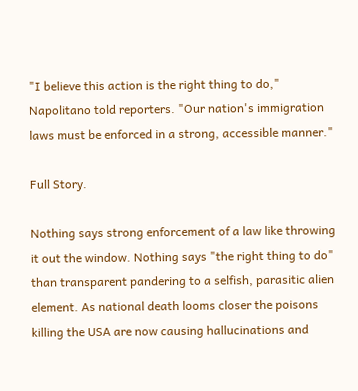"I believe this action is the right thing to do," Napolitano told reporters. "Our nation's immigration laws must be enforced in a strong, accessible manner."

Full Story.

Nothing says strong enforcement of a law like throwing it out the window. Nothing says "the right thing to do" than transparent pandering to a selfish, parasitic alien element. As national death looms closer the poisons killing the USA are now causing hallucinations and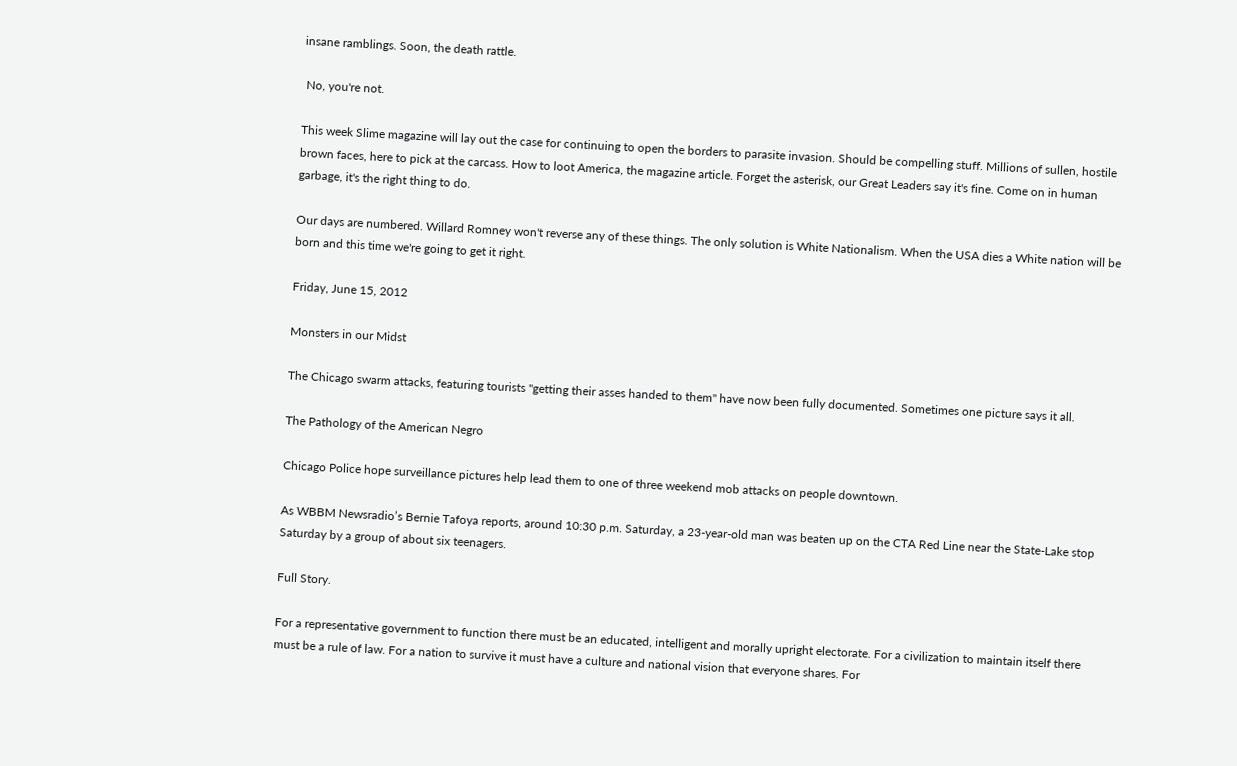insane ramblings. Soon, the death rattle.

 No, you're not.

This week Slime magazine will lay out the case for continuing to open the borders to parasite invasion. Should be compelling stuff. Millions of sullen, hostile brown faces, here to pick at the carcass. How to loot America, the magazine article. Forget the asterisk, our Great Leaders say it's fine. Come on in human garbage, it's the right thing to do.

Our days are numbered. Willard Romney won't reverse any of these things. The only solution is White Nationalism. When the USA dies a White nation will be born and this time we're going to get it right.

Friday, June 15, 2012

Monsters in our Midst

The Chicago swarm attacks, featuring tourists "getting their asses handed to them" have now been fully documented. Sometimes one picture says it all.

The Pathology of the American Negro

Chicago Police hope surveillance pictures help lead them to one of three weekend mob attacks on people downtown.

As WBBM Newsradio’s Bernie Tafoya reports, around 10:30 p.m. Saturday, a 23-year-old man was beaten up on the CTA Red Line near the State-Lake stop Saturday by a group of about six teenagers.

Full Story.

For a representative government to function there must be an educated, intelligent and morally upright electorate. For a civilization to maintain itself there must be a rule of law. For a nation to survive it must have a culture and national vision that everyone shares. For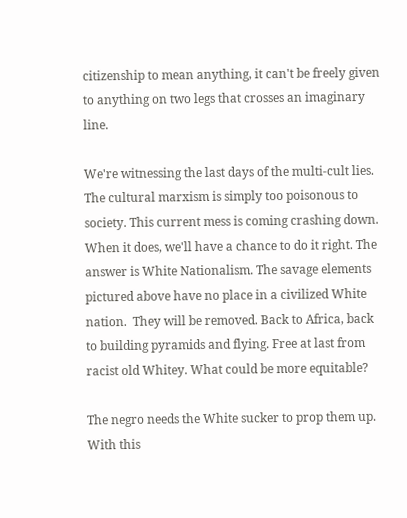citizenship to mean anything, it can't be freely given to anything on two legs that crosses an imaginary line.

We're witnessing the last days of the multi-cult lies. The cultural marxism is simply too poisonous to society. This current mess is coming crashing down. When it does, we'll have a chance to do it right. The answer is White Nationalism. The savage elements pictured above have no place in a civilized White nation.  They will be removed. Back to Africa, back to building pyramids and flying. Free at last from racist old Whitey. What could be more equitable?

The negro needs the White sucker to prop them up. With this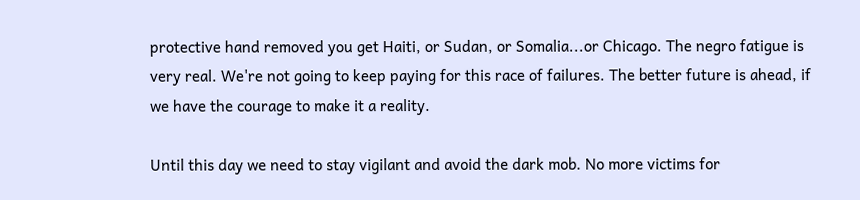protective hand removed you get Haiti, or Sudan, or Somalia...or Chicago. The negro fatigue is very real. We're not going to keep paying for this race of failures. The better future is ahead, if we have the courage to make it a reality.

Until this day we need to stay vigilant and avoid the dark mob. No more victims for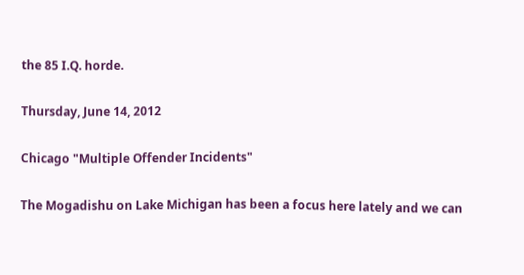the 85 I.Q. horde.

Thursday, June 14, 2012

Chicago "Multiple Offender Incidents"

The Mogadishu on Lake Michigan has been a focus here lately and we can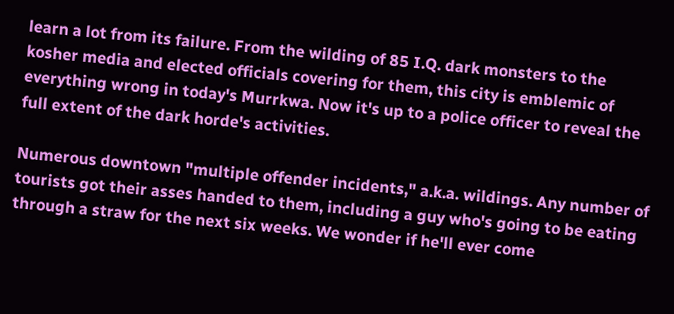learn a lot from its failure. From the wilding of 85 I.Q. dark monsters to the kosher media and elected officials covering for them, this city is emblemic of everything wrong in today's Murrkwa. Now it's up to a police officer to reveal the full extent of the dark horde's activities.

Numerous downtown "multiple offender incidents," a.k.a. wildings. Any number of tourists got their asses handed to them, including a guy who's going to be eating through a straw for the next six weeks. We wonder if he'll ever come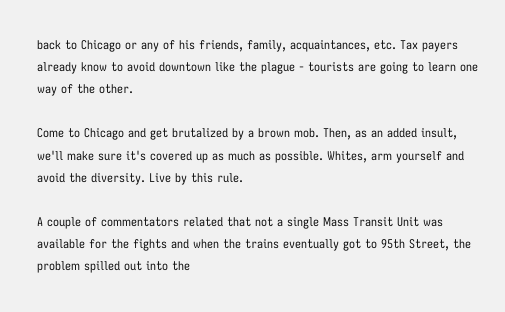back to Chicago or any of his friends, family, acquaintances, etc. Tax payers already know to avoid downtown like the plague - tourists are going to learn one way of the other.

Come to Chicago and get brutalized by a brown mob. Then, as an added insult, we'll make sure it's covered up as much as possible. Whites, arm yourself and avoid the diversity. Live by this rule.

A couple of commentators related that not a single Mass Transit Unit was available for the fights and when the trains eventually got to 95th Street, the problem spilled out into the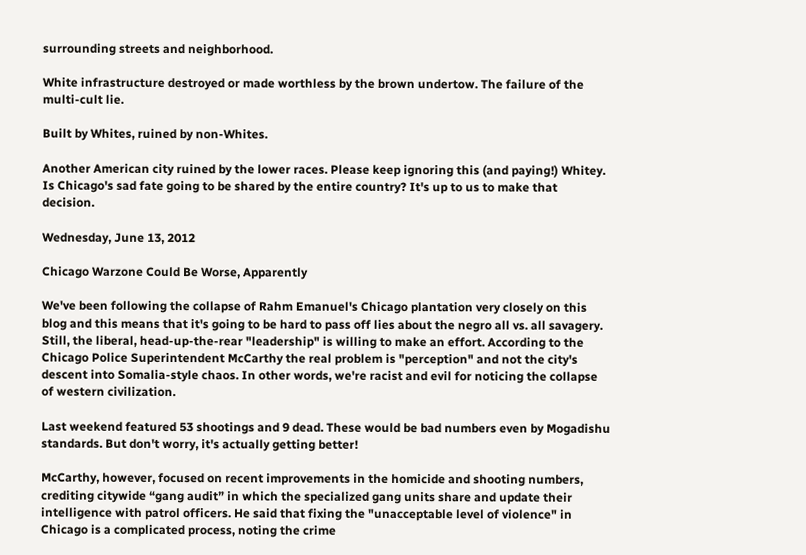surrounding streets and neighborhood.

White infrastructure destroyed or made worthless by the brown undertow. The failure of the multi-cult lie.

Built by Whites, ruined by non-Whites.

Another American city ruined by the lower races. Please keep ignoring this (and paying!) Whitey. Is Chicago's sad fate going to be shared by the entire country? It's up to us to make that decision.

Wednesday, June 13, 2012

Chicago Warzone Could Be Worse, Apparently

We've been following the collapse of Rahm Emanuel's Chicago plantation very closely on this blog and this means that it's going to be hard to pass off lies about the negro all vs. all savagery. Still, the liberal, head-up-the-rear "leadership" is willing to make an effort. According to the Chicago Police Superintendent McCarthy the real problem is "perception" and not the city's descent into Somalia-style chaos. In other words, we're racist and evil for noticing the collapse of western civilization.

Last weekend featured 53 shootings and 9 dead. These would be bad numbers even by Mogadishu standards. But don't worry, it's actually getting better!

McCarthy, however, focused on recent improvements in the homicide and shooting numbers, crediting citywide “gang audit” in which the specialized gang units share and update their intelligence with patrol officers. He said that fixing the "unacceptable level of violence" in Chicago is a complicated process, noting the crime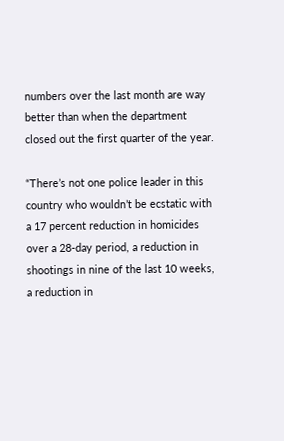numbers over the last month are way better than when the department closed out the first quarter of the year.

“There’s not one police leader in this country who wouldn’t be ecstatic with a 17 percent reduction in homicides over a 28-day period, a reduction in shootings in nine of the last 10 weeks, a reduction in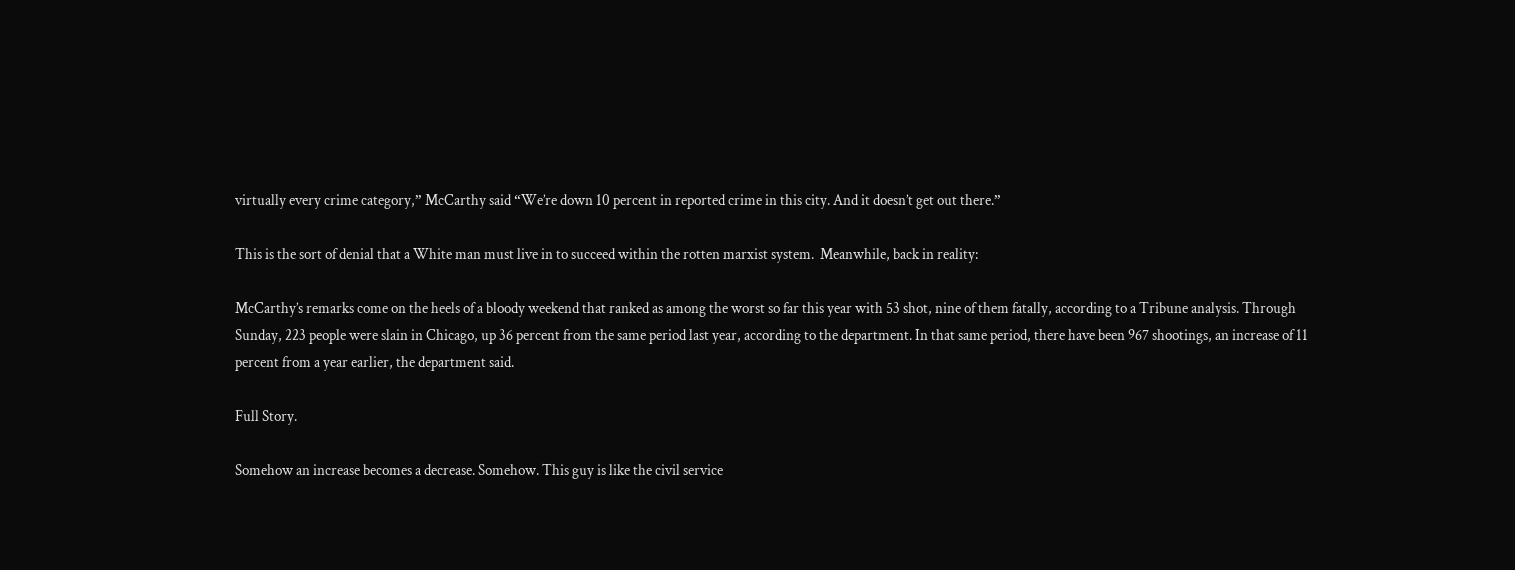virtually every crime category,” McCarthy said “We’re down 10 percent in reported crime in this city. And it doesn’t get out there.”

This is the sort of denial that a White man must live in to succeed within the rotten marxist system.  Meanwhile, back in reality:

McCarthy’s remarks come on the heels of a bloody weekend that ranked as among the worst so far this year with 53 shot, nine of them fatally, according to a Tribune analysis. Through Sunday, 223 people were slain in Chicago, up 36 percent from the same period last year, according to the department. In that same period, there have been 967 shootings, an increase of 11 percent from a year earlier, the department said.

Full Story.

Somehow an increase becomes a decrease. Somehow. This guy is like the civil service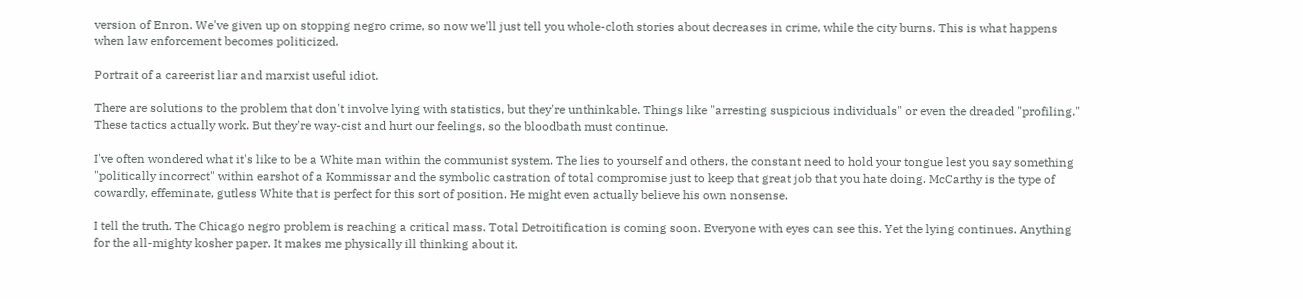version of Enron. We've given up on stopping negro crime, so now we'll just tell you whole-cloth stories about decreases in crime, while the city burns. This is what happens when law enforcement becomes politicized.

Portrait of a careerist liar and marxist useful idiot.

There are solutions to the problem that don't involve lying with statistics, but they're unthinkable. Things like "arresting suspicious individuals" or even the dreaded "profiling." These tactics actually work. But they're way-cist and hurt our feelings, so the bloodbath must continue.

I've often wondered what it's like to be a White man within the communist system. The lies to yourself and others, the constant need to hold your tongue lest you say something "politically incorrect" within earshot of a Kommissar and the symbolic castration of total compromise just to keep that great job that you hate doing. McCarthy is the type of cowardly, effeminate, gutless White that is perfect for this sort of position. He might even actually believe his own nonsense.

I tell the truth. The Chicago negro problem is reaching a critical mass. Total Detroitification is coming soon. Everyone with eyes can see this. Yet the lying continues. Anything for the all-mighty kosher paper. It makes me physically ill thinking about it.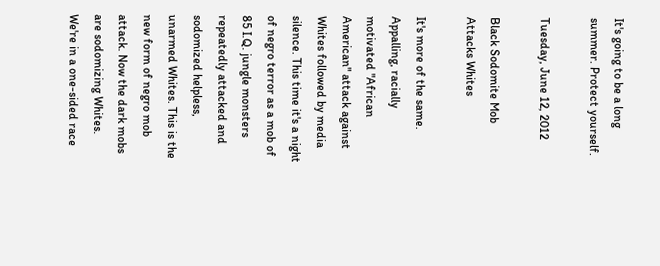It's going to be a long summer. Protect yourself.

Tuesday, June 12, 2012

Black Sodomite Mob Attacks Whites

It's more of the same. Appalling, racially motivated "African American" attack against Whites followed by media silence. This time it's a night of negro terror as a mob of 85 I.Q. jungle monsters repeatedly attacked and sodomized helpless, unarmed Whites. This is the new form of negro mob attack. Now the dark mobs are sodomizing Whites. We're in a one-sided race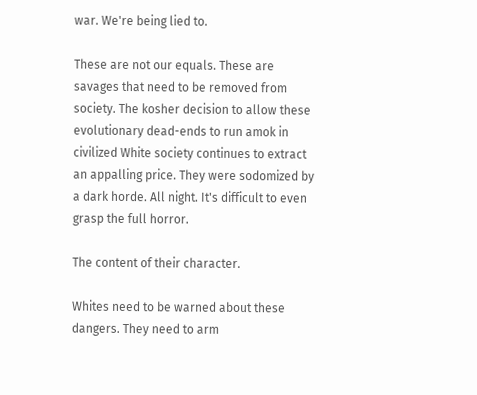war. We're being lied to.

These are not our equals. These are savages that need to be removed from society. The kosher decision to allow these evolutionary dead-ends to run amok in civilized White society continues to extract an appalling price. They were sodomized by a dark horde. All night. It's difficult to even grasp the full horror.

The content of their character.

Whites need to be warned about these dangers. They need to arm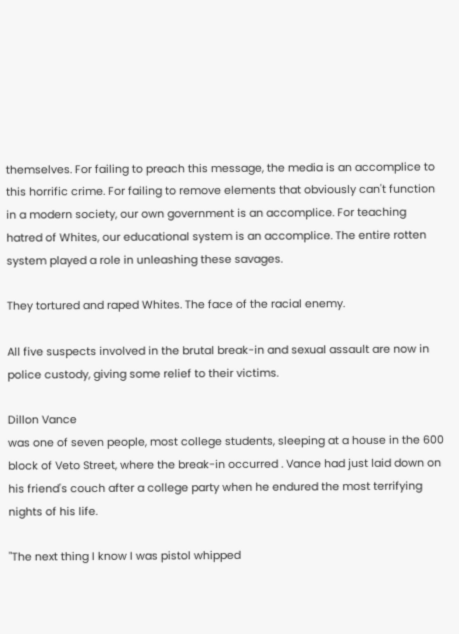themselves. For failing to preach this message, the media is an accomplice to this horrific crime. For failing to remove elements that obviously can't function in a modern society, our own government is an accomplice. For teaching hatred of Whites, our educational system is an accomplice. The entire rotten system played a role in unleashing these savages.

They tortured and raped Whites. The face of the racial enemy.

All five suspects involved in the brutal break-in and sexual assault are now in police custody, giving some relief to their victims.

Dillon Vance
was one of seven people, most college students, sleeping at a house in the 600 block of Veto Street, where the break-in occurred . Vance had just laid down on his friend's couch after a college party when he endured the most terrifying nights of his life.

"The next thing I know I was pistol whipped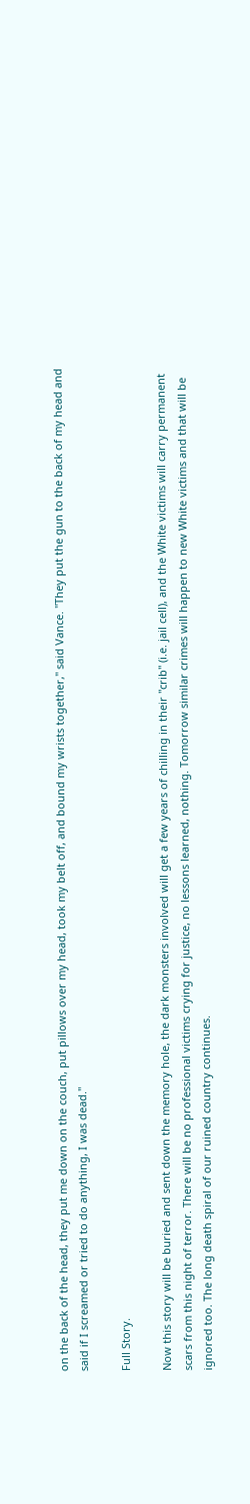on the back of the head, they put me down on the couch, put pillows over my head, took my belt off, and bound my wrists together," said Vance. "They put the gun to the back of my head and said if I screamed or tried to do anything, I was dead."

Full Story.

Now this story will be buried and sent down the memory hole, the dark monsters involved will get a few years of chilling in their "crib" (i.e. jail cell), and the White victims will carry permanent scars from this night of terror. There will be no professional victims crying for justice, no lessons learned, nothing. Tomorrow similar crimes will happen to new White victims and that will be ignored too. The long death spiral of our ruined country continues.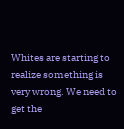Whites are starting to realize something is very wrong. We need to get the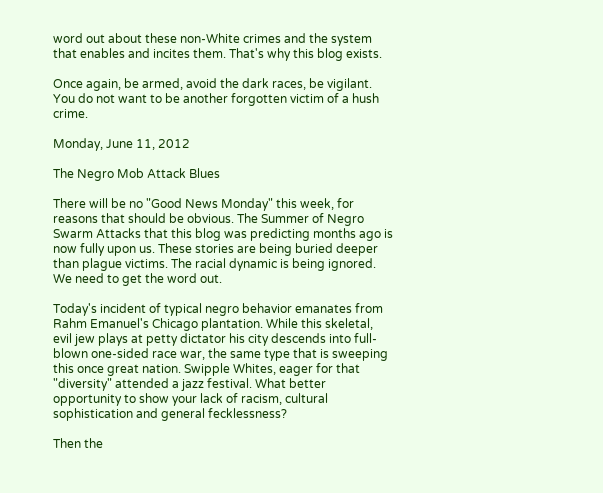word out about these non-White crimes and the system that enables and incites them. That's why this blog exists.

Once again, be armed, avoid the dark races, be vigilant. You do not want to be another forgotten victim of a hush crime.

Monday, June 11, 2012

The Negro Mob Attack Blues

There will be no "Good News Monday" this week, for reasons that should be obvious. The Summer of Negro Swarm Attacks that this blog was predicting months ago is now fully upon us. These stories are being buried deeper than plague victims. The racial dynamic is being ignored. We need to get the word out.

Today's incident of typical negro behavior emanates from Rahm Emanuel's Chicago plantation. While this skeletal, evil jew plays at petty dictator his city descends into full-blown one-sided race war, the same type that is sweeping this once great nation. Swipple Whites, eager for that "diversity" attended a jazz festival. What better opportunity to show your lack of racism, cultural sophistication and general fecklessness?

Then the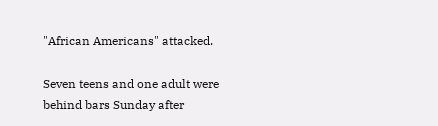"African Americans" attacked.

Seven teens and one adult were behind bars Sunday after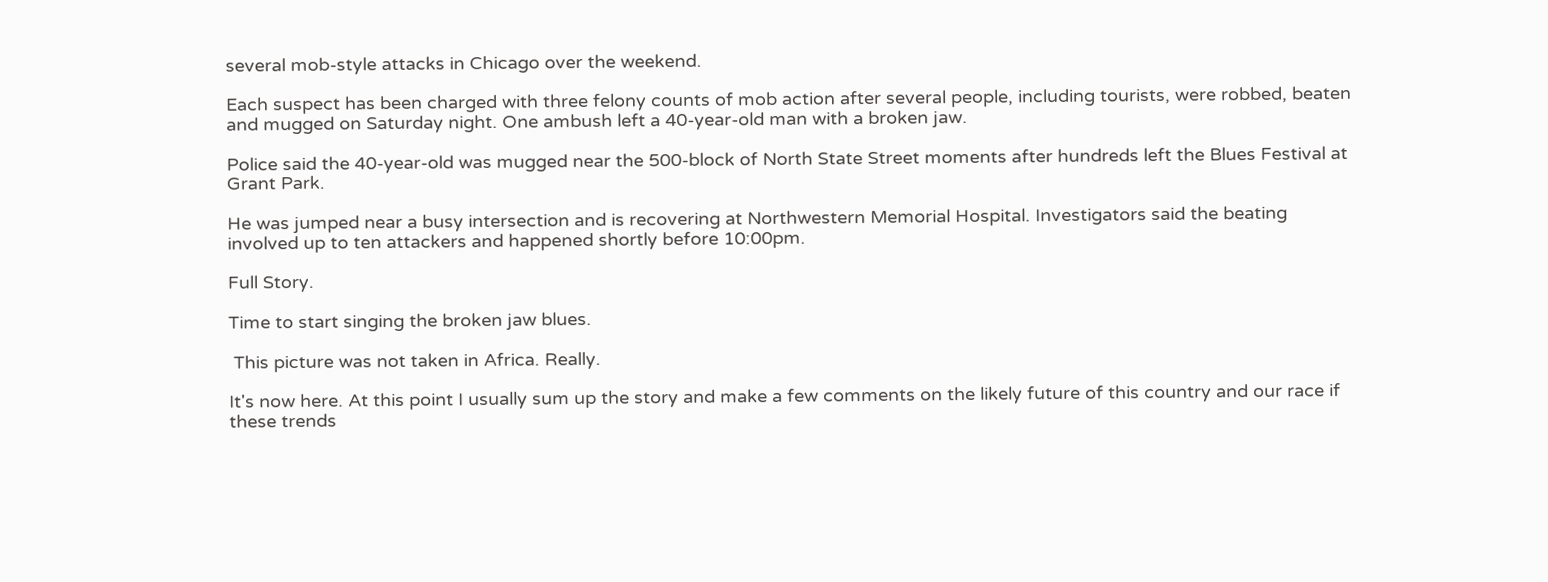several mob-style attacks in Chicago over the weekend.

Each suspect has been charged with three felony counts of mob action after several people, including tourists, were robbed, beaten and mugged on Saturday night. One ambush left a 40-year-old man with a broken jaw.

Police said the 40-year-old was mugged near the 500-block of North State Street moments after hundreds left the Blues Festival at Grant Park.

He was jumped near a busy intersection and is recovering at Northwestern Memorial Hospital. Investigators said the beating involved up to ten attackers and happened shortly before 10:00pm.

Full Story.

Time to start singing the broken jaw blues.

 This picture was not taken in Africa. Really.

It's now here. At this point I usually sum up the story and make a few comments on the likely future of this country and our race if these trends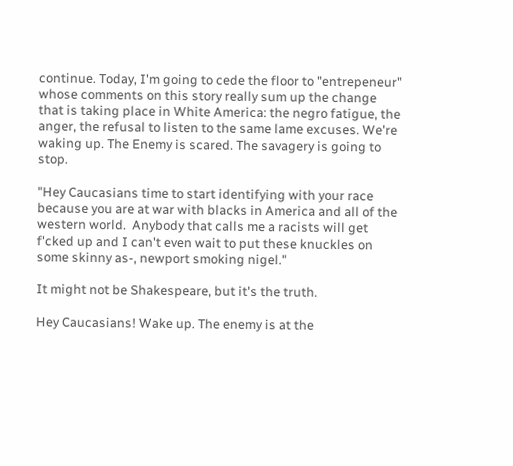continue. Today, I'm going to cede the floor to "entrepeneur" whose comments on this story really sum up the change that is taking place in White America: the negro fatigue, the anger, the refusal to listen to the same lame excuses. We're waking up. The Enemy is scared. The savagery is going to stop.

"Hey Caucasians time to start identifying with your race because you are at war with blacks in America and all of the western world.  Anybody that calls me a racists will get f'cked up and I can't even wait to put these knuckles on some skinny as-, newport smoking nigel."

It might not be Shakespeare, but it's the truth.

Hey Caucasians! Wake up. The enemy is at the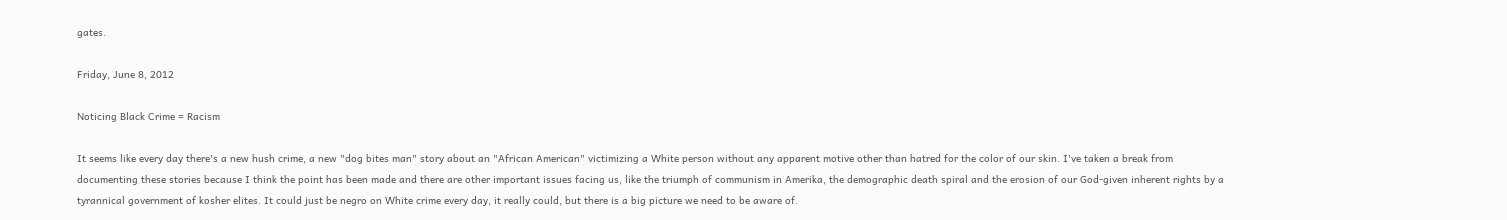gates.

Friday, June 8, 2012

Noticing Black Crime = Racism

It seems like every day there's a new hush crime, a new "dog bites man" story about an "African American" victimizing a White person without any apparent motive other than hatred for the color of our skin. I've taken a break from documenting these stories because I think the point has been made and there are other important issues facing us, like the triumph of communism in Amerika, the demographic death spiral and the erosion of our God-given inherent rights by a tyrannical government of kosher elites. It could just be negro on White crime every day, it really could, but there is a big picture we need to be aware of.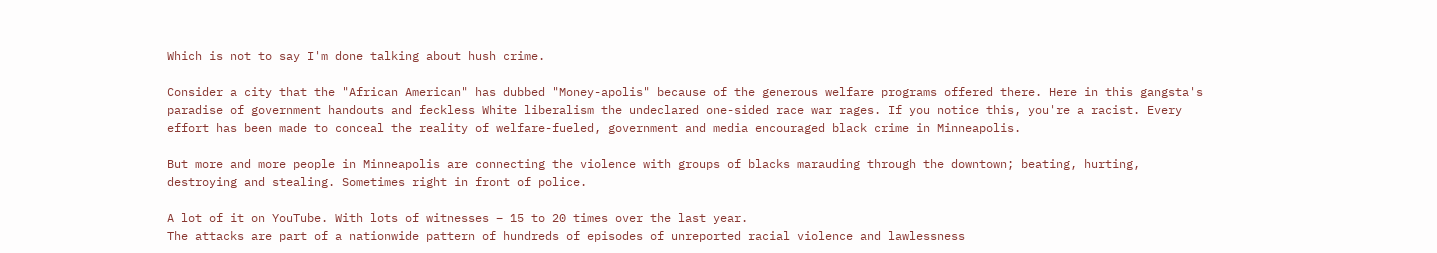Which is not to say I'm done talking about hush crime.

Consider a city that the "African American" has dubbed "Money-apolis" because of the generous welfare programs offered there. Here in this gangsta's paradise of government handouts and feckless White liberalism the undeclared one-sided race war rages. If you notice this, you're a racist. Every effort has been made to conceal the reality of welfare-fueled, government and media encouraged black crime in Minneapolis.

But more and more people in Minneapolis are connecting the violence with groups of blacks marauding through the downtown; beating, hurting, destroying and stealing. Sometimes right in front of police.

A lot of it on YouTube. With lots of witnesses – 15 to 20 times over the last year.
The attacks are part of a nationwide pattern of hundreds of episodes of unreported racial violence and lawlessness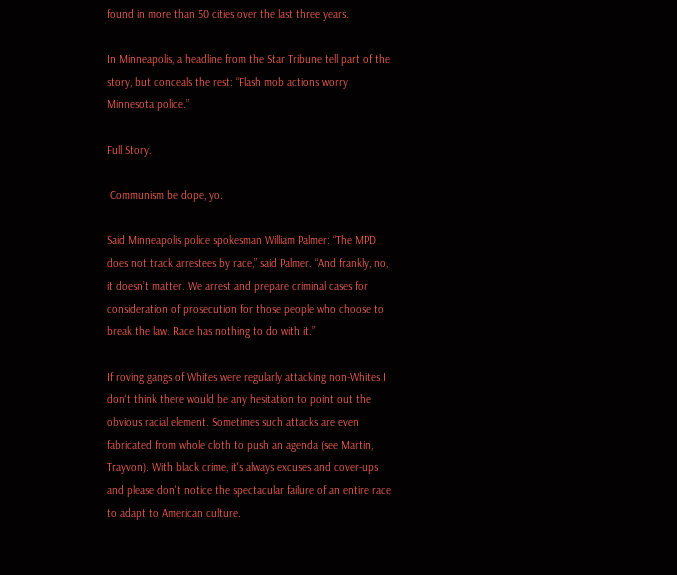found in more than 50 cities over the last three years.

In Minneapolis, a headline from the Star Tribune tell part of the story, but conceals the rest: “Flash mob actions worry Minnesota police.”

Full Story.

 Communism be dope, yo.

Said Minneapolis police spokesman William Palmer: “The MPD does not track arrestees by race,” said Palmer. “And frankly, no, it doesn’t matter. We arrest and prepare criminal cases for consideration of prosecution for those people who choose to break the law. Race has nothing to do with it.”

If roving gangs of Whites were regularly attacking non-Whites I don't think there would be any hesitation to point out the obvious racial element. Sometimes such attacks are even fabricated from whole cloth to push an agenda (see Martin, Trayvon). With black crime, it's always excuses and cover-ups and please don't notice the spectacular failure of an entire race to adapt to American culture.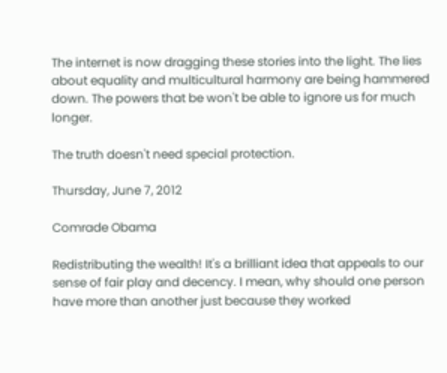The internet is now dragging these stories into the light. The lies about equality and multicultural harmony are being hammered down. The powers that be won't be able to ignore us for much longer.

The truth doesn't need special protection.

Thursday, June 7, 2012

Comrade Obama

Redistributing the wealth! It's a brilliant idea that appeals to our sense of fair play and decency. I mean, why should one person have more than another just because they worked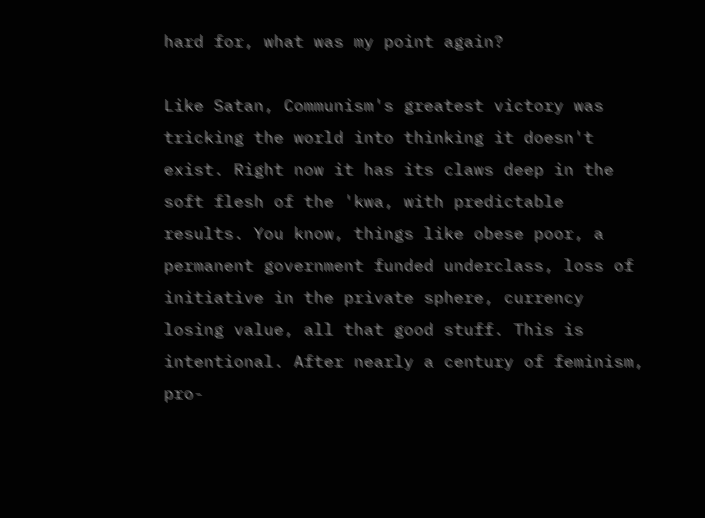hard for, what was my point again?

Like Satan, Communism's greatest victory was tricking the world into thinking it doesn't exist. Right now it has its claws deep in the soft flesh of the 'kwa, with predictable results. You know, things like obese poor, a permanent government funded underclass, loss of initiative in the private sphere, currency losing value, all that good stuff. This is intentional. After nearly a century of feminism, pro-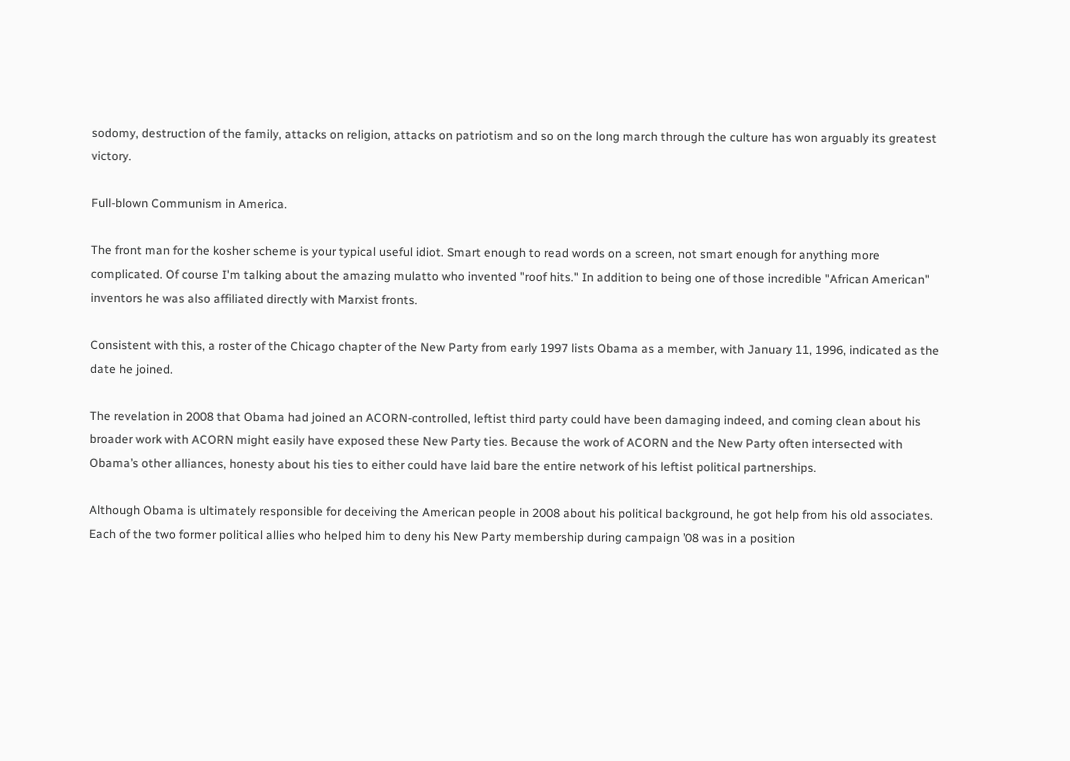sodomy, destruction of the family, attacks on religion, attacks on patriotism and so on the long march through the culture has won arguably its greatest victory.

Full-blown Communism in America.

The front man for the kosher scheme is your typical useful idiot. Smart enough to read words on a screen, not smart enough for anything more complicated. Of course I'm talking about the amazing mulatto who invented "roof hits." In addition to being one of those incredible "African American" inventors he was also affiliated directly with Marxist fronts.

Consistent with this, a roster of the Chicago chapter of the New Party from early 1997 lists Obama as a member, with January 11, 1996, indicated as the date he joined.

The revelation in 2008 that Obama had joined an ACORN-controlled, leftist third party could have been damaging indeed, and coming clean about his broader work with ACORN might easily have exposed these New Party ties. Because the work of ACORN and the New Party often intersected with Obama’s other alliances, honesty about his ties to either could have laid bare the entire network of his leftist political partnerships.

Although Obama is ultimately responsible for deceiving the American people in 2008 about his political background, he got help from his old associates. Each of the two former political allies who helped him to deny his New Party membership during campaign ’08 was in a position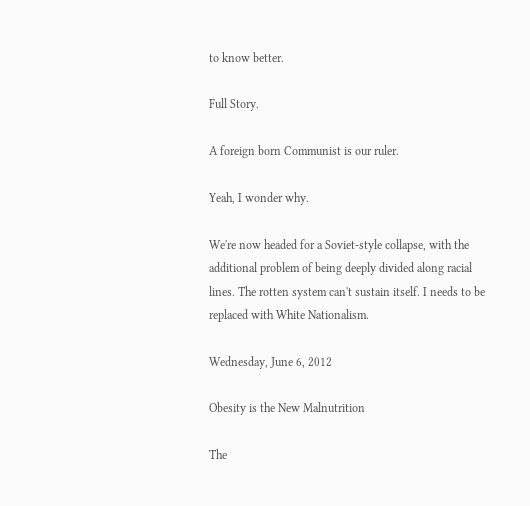to know better.

Full Story.

A foreign born Communist is our ruler.

Yeah, I wonder why.

We're now headed for a Soviet-style collapse, with the additional problem of being deeply divided along racial lines. The rotten system can't sustain itself. I needs to be replaced with White Nationalism.

Wednesday, June 6, 2012

Obesity is the New Malnutrition

The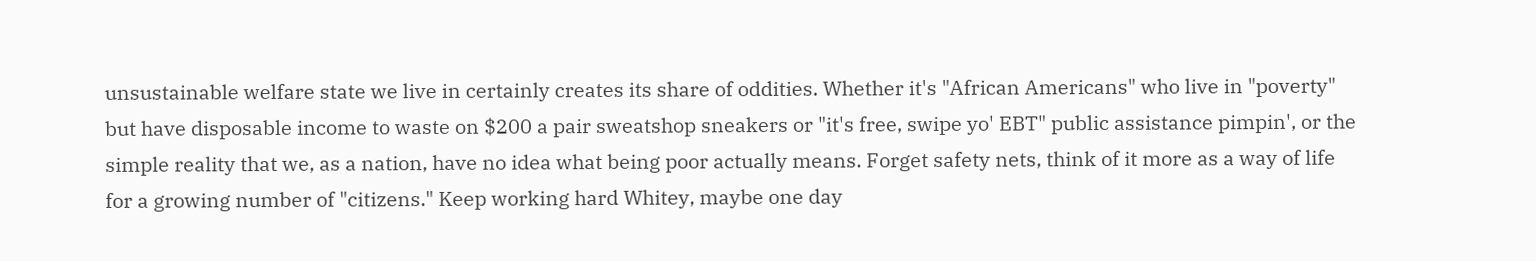unsustainable welfare state we live in certainly creates its share of oddities. Whether it's "African Americans" who live in "poverty" but have disposable income to waste on $200 a pair sweatshop sneakers or "it's free, swipe yo' EBT" public assistance pimpin', or the simple reality that we, as a nation, have no idea what being poor actually means. Forget safety nets, think of it more as a way of life for a growing number of "citizens." Keep working hard Whitey, maybe one day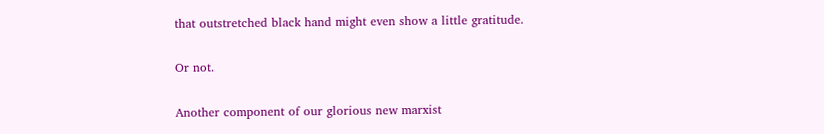that outstretched black hand might even show a little gratitude.

Or not.

Another component of our glorious new marxist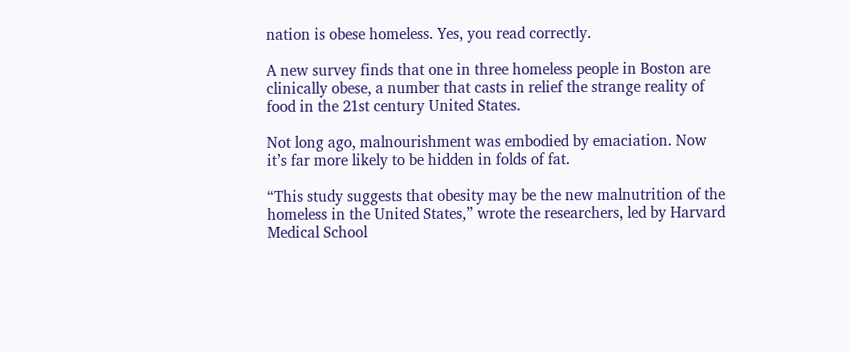nation is obese homeless. Yes, you read correctly.

A new survey finds that one in three homeless people in Boston are clinically obese, a number that casts in relief the strange reality of food in the 21st century United States.

Not long ago, malnourishment was embodied by emaciation. Now it’s far more likely to be hidden in folds of fat.

“This study suggests that obesity may be the new malnutrition of the homeless in the United States,” wrote the researchers, led by Harvard Medical School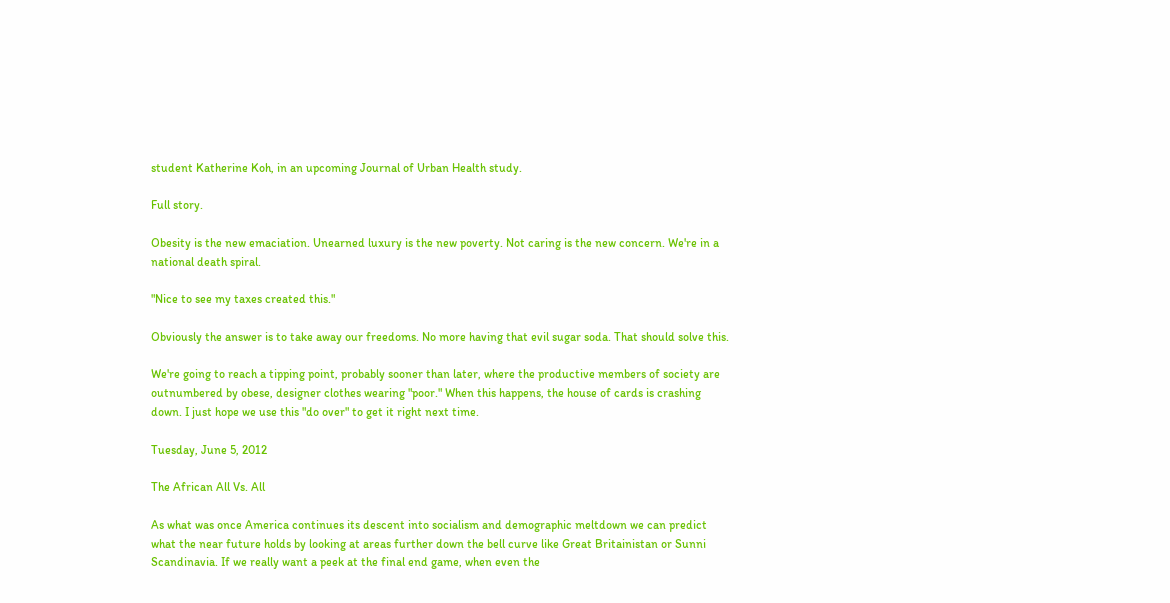student Katherine Koh, in an upcoming Journal of Urban Health study.

Full story.

Obesity is the new emaciation. Unearned luxury is the new poverty. Not caring is the new concern. We're in a national death spiral.

"Nice to see my taxes created this."

Obviously the answer is to take away our freedoms. No more having that evil sugar soda. That should solve this.

We're going to reach a tipping point, probably sooner than later, where the productive members of society are outnumbered by obese, designer clothes wearing "poor." When this happens, the house of cards is crashing down. I just hope we use this "do over" to get it right next time.

Tuesday, June 5, 2012

The African All Vs. All

As what was once America continues its descent into socialism and demographic meltdown we can predict what the near future holds by looking at areas further down the bell curve like Great Britainistan or Sunni Scandinavia. If we really want a peek at the final end game, when even the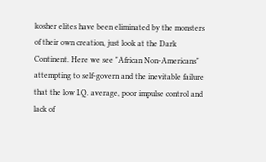kosher elites have been eliminated by the monsters of their own creation, just look at the Dark Continent. Here we see "African Non-Americans" attempting to self-govern and the inevitable failure that the low I.Q. average, poor impulse control and lack of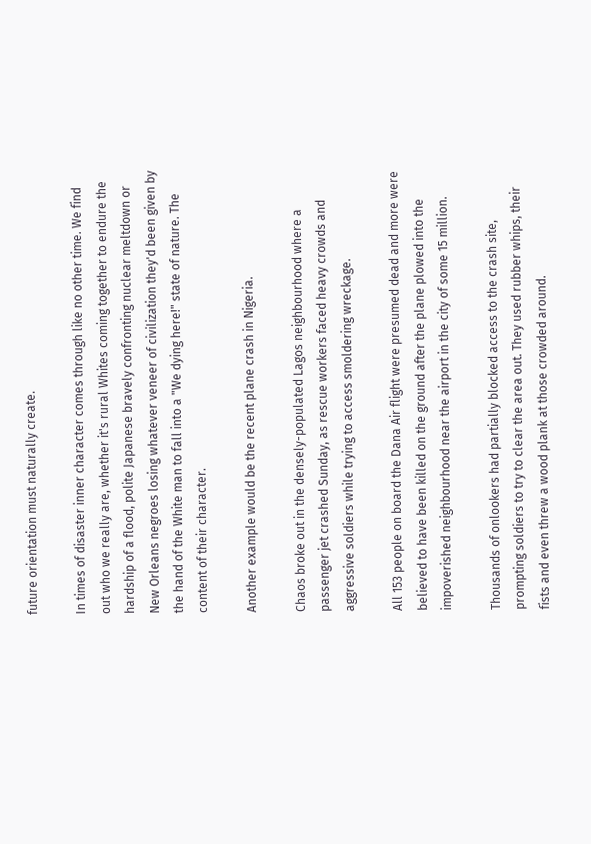future orientation must naturally create.

In times of disaster inner character comes through like no other time. We find out who we really are, whether it's rural Whites coming together to endure the hardship of a flood, polite Japanese bravely confronting nuclear meltdown or New Orleans negroes losing whatever veneer of civilization they'd been given by the hand of the White man to fall into a "We dying here!" state of nature. The content of their character.

Another example would be the recent plane crash in Nigeria.

Chaos broke out in the densely-populated Lagos neighbourhood where a passenger jet crashed Sunday, as rescue workers faced heavy crowds and aggressive soldiers while trying to access smoldering wreckage.

All 153 people on board the Dana Air flight were presumed dead and more were believed to have been killed on the ground after the plane plowed into the impoverished neighbourhood near the airport in the city of some 15 million.

Thousands of onlookers had partially blocked access to the crash site, prompting soldiers to try to clear the area out. They used rubber whips, their fists and even threw a wood plank at those crowded around.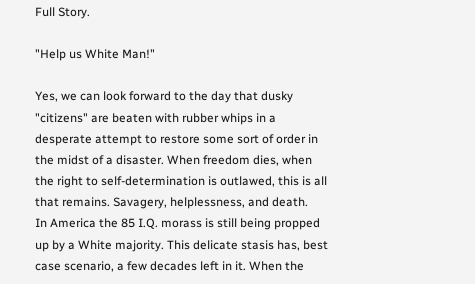Full Story.

"Help us White Man!"

Yes, we can look forward to the day that dusky "citizens" are beaten with rubber whips in a desperate attempt to restore some sort of order in the midst of a disaster. When freedom dies, when the right to self-determination is outlawed, this is all that remains. Savagery, helplessness, and death.
In America the 85 I.Q. morass is still being propped up by a White majority. This delicate stasis has, best case scenario, a few decades left in it. When the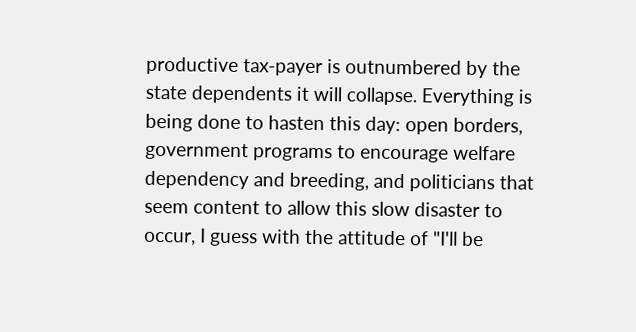productive tax-payer is outnumbered by the state dependents it will collapse. Everything is being done to hasten this day: open borders, government programs to encourage welfare dependency and breeding, and politicians that seem content to allow this slow disaster to occur, I guess with the attitude of "I'll be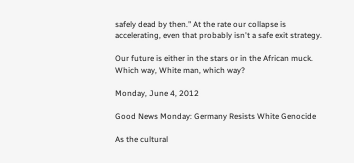safely dead by then." At the rate our collapse is accelerating, even that probably isn't a safe exit strategy.

Our future is either in the stars or in the African muck. Which way, White man, which way?

Monday, June 4, 2012

Good News Monday: Germany Resists White Genocide

As the cultural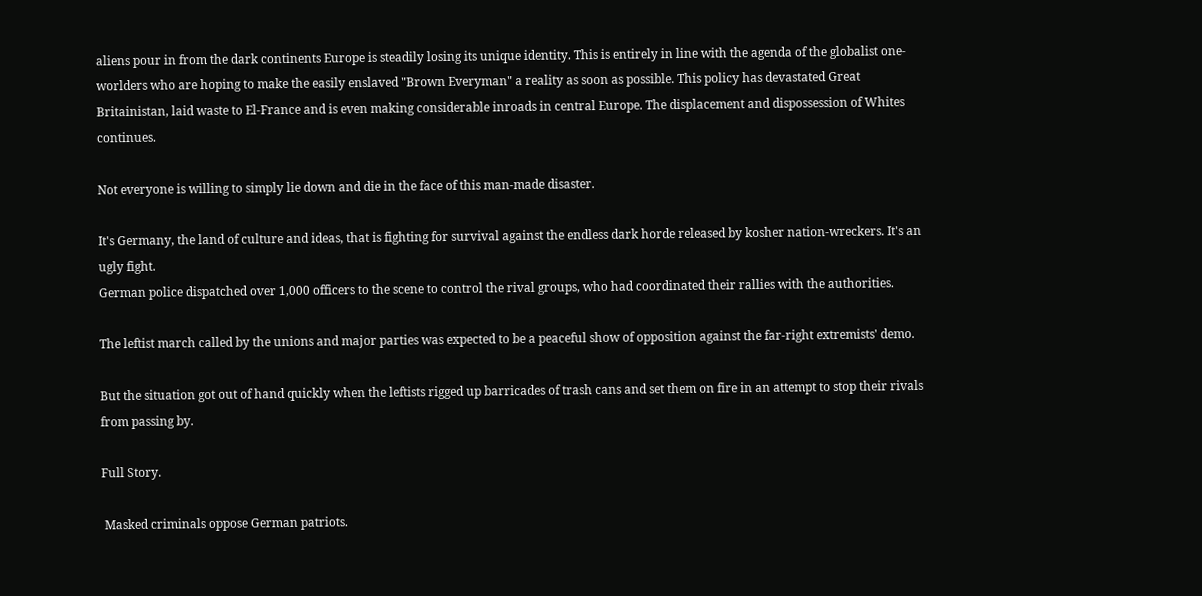aliens pour in from the dark continents Europe is steadily losing its unique identity. This is entirely in line with the agenda of the globalist one-worlders who are hoping to make the easily enslaved "Brown Everyman" a reality as soon as possible. This policy has devastated Great Britainistan, laid waste to El-France and is even making considerable inroads in central Europe. The displacement and dispossession of Whites continues.

Not everyone is willing to simply lie down and die in the face of this man-made disaster.

It's Germany, the land of culture and ideas, that is fighting for survival against the endless dark horde released by kosher nation-wreckers. It's an ugly fight.
German police dispatched over 1,000 officers to the scene to control the rival groups, who had coordinated their rallies with the authorities.

The leftist march called by the unions and major parties was expected to be a peaceful show of opposition against the far-right extremists' demo.

But the situation got out of hand quickly when the leftists rigged up barricades of trash cans and set them on fire in an attempt to stop their rivals from passing by.

Full Story.

 Masked criminals oppose German patriots.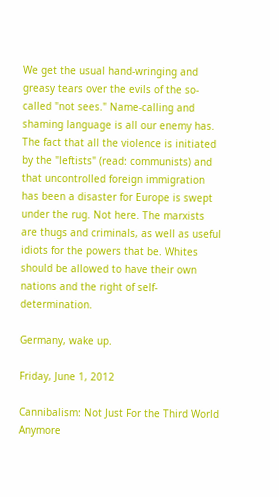We get the usual hand-wringing and greasy tears over the evils of the so-called "not sees." Name-calling and shaming language is all our enemy has. The fact that all the violence is initiated by the "leftists" (read: communists) and that uncontrolled foreign immigration has been a disaster for Europe is swept under the rug. Not here. The marxists are thugs and criminals, as well as useful idiots for the powers that be. Whites should be allowed to have their own nations and the right of self-determination.

Germany, wake up.

Friday, June 1, 2012

Cannibalism: Not Just For the Third World Anymore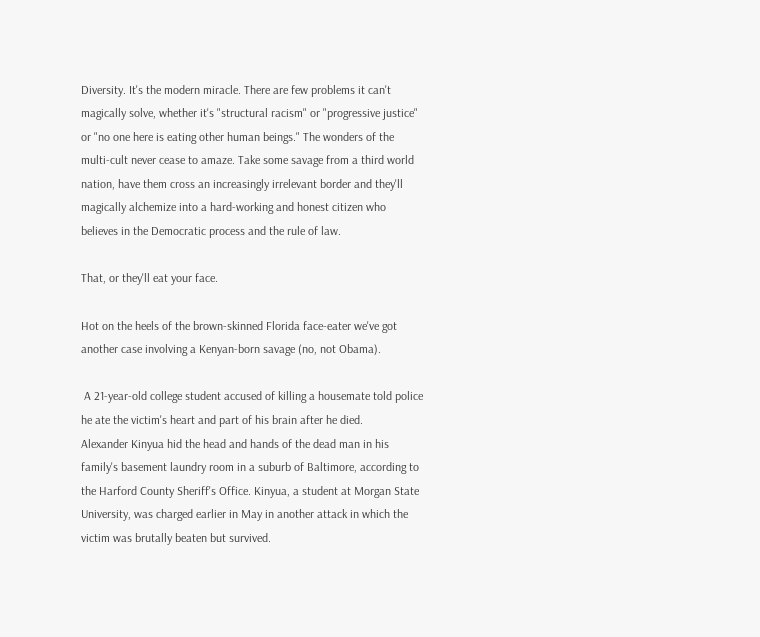Diversity. It's the modern miracle. There are few problems it can't magically solve, whether it's "structural racism" or "progressive justice" or "no one here is eating other human beings." The wonders of the multi-cult never cease to amaze. Take some savage from a third world nation, have them cross an increasingly irrelevant border and they'll magically alchemize into a hard-working and honest citizen who believes in the Democratic process and the rule of law.

That, or they'll eat your face.

Hot on the heels of the brown-skinned Florida face-eater we've got another case involving a Kenyan-born savage (no, not Obama).

 A 21-year-old college student accused of killing a housemate told police he ate the victim's heart and part of his brain after he died.
Alexander Kinyua hid the head and hands of the dead man in his family's basement laundry room in a suburb of Baltimore, according to the Harford County Sheriff's Office. Kinyua, a student at Morgan State University, was charged earlier in May in another attack in which the victim was brutally beaten but survived.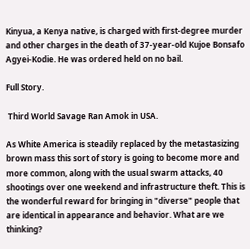Kinyua, a Kenya native, is charged with first-degree murder and other charges in the death of 37-year-old Kujoe Bonsafo Agyei-Kodie. He was ordered held on no bail.

Full Story.

 Third World Savage Ran Amok in USA.

As White America is steadily replaced by the metastasizing brown mass this sort of story is going to become more and more common, along with the usual swarm attacks, 40 shootings over one weekend and infrastructure theft. This is the wonderful reward for bringing in "diverse" people that are identical in appearance and behavior. What are we thinking?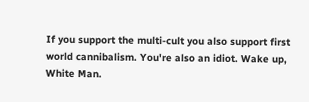If you support the multi-cult you also support first world cannibalism. You're also an idiot. Wake up, White Man.